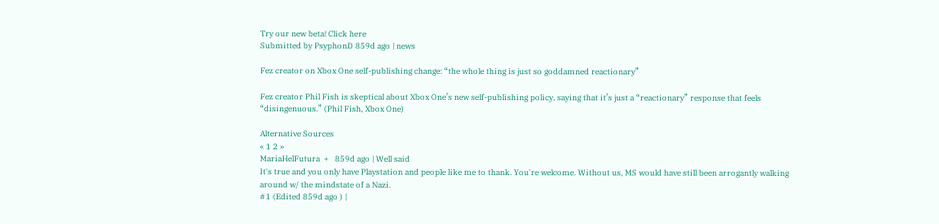Try our new beta! Click here
Submitted by PsyphonD 859d ago | news

Fez creator on Xbox One self-publishing change: “the whole thing is just so goddamned reactionary”

Fez creator Phil Fish is skeptical about Xbox One’s new self-publishing policy, saying that it’s just a “reactionary” response that feels “disingenuous.” (Phil Fish, Xbox One)

Alternative Sources
« 1 2 »
MariaHelFutura  +   859d ago | Well said
It's true and you only have Playstation and people like me to thank. You're welcome. Without us, MS would have still been arrogantly walking around w/ the mindstate of a Nazi.
#1 (Edited 859d ago ) |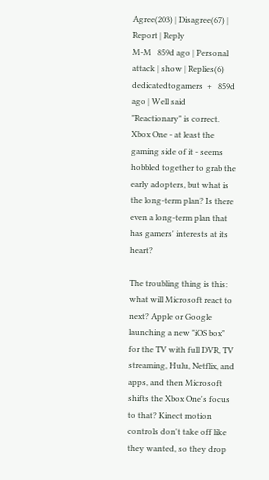Agree(203) | Disagree(67) | Report | Reply
M-M   859d ago | Personal attack | show | Replies(6)
dedicatedtogamers  +   859d ago | Well said
"Reactionary" is correct. Xbox One - at least the gaming side of it - seems hobbled together to grab the early adopters, but what is the long-term plan? Is there even a long-term plan that has gamers' interests at its heart?

The troubling thing is this: what will Microsoft react to next? Apple or Google launching a new "iOS box" for the TV with full DVR, TV streaming, Hulu, Netflix, and apps, and then Microsoft shifts the Xbox One's focus to that? Kinect motion controls don't take off like they wanted, so they drop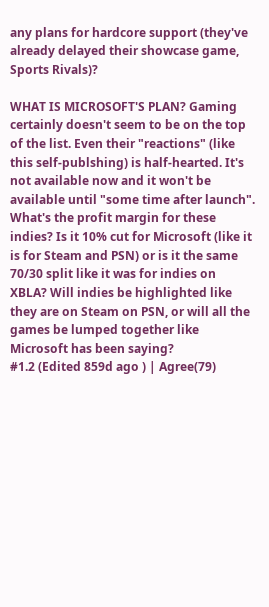any plans for hardcore support (they've already delayed their showcase game, Sports Rivals)?

WHAT IS MICROSOFT'S PLAN? Gaming certainly doesn't seem to be on the top of the list. Even their "reactions" (like this self-publshing) is half-hearted. It's not available now and it won't be available until "some time after launch". What's the profit margin for these indies? Is it 10% cut for Microsoft (like it is for Steam and PSN) or is it the same 70/30 split like it was for indies on XBLA? Will indies be highlighted like they are on Steam on PSN, or will all the games be lumped together like Microsoft has been saying?
#1.2 (Edited 859d ago ) | Agree(79)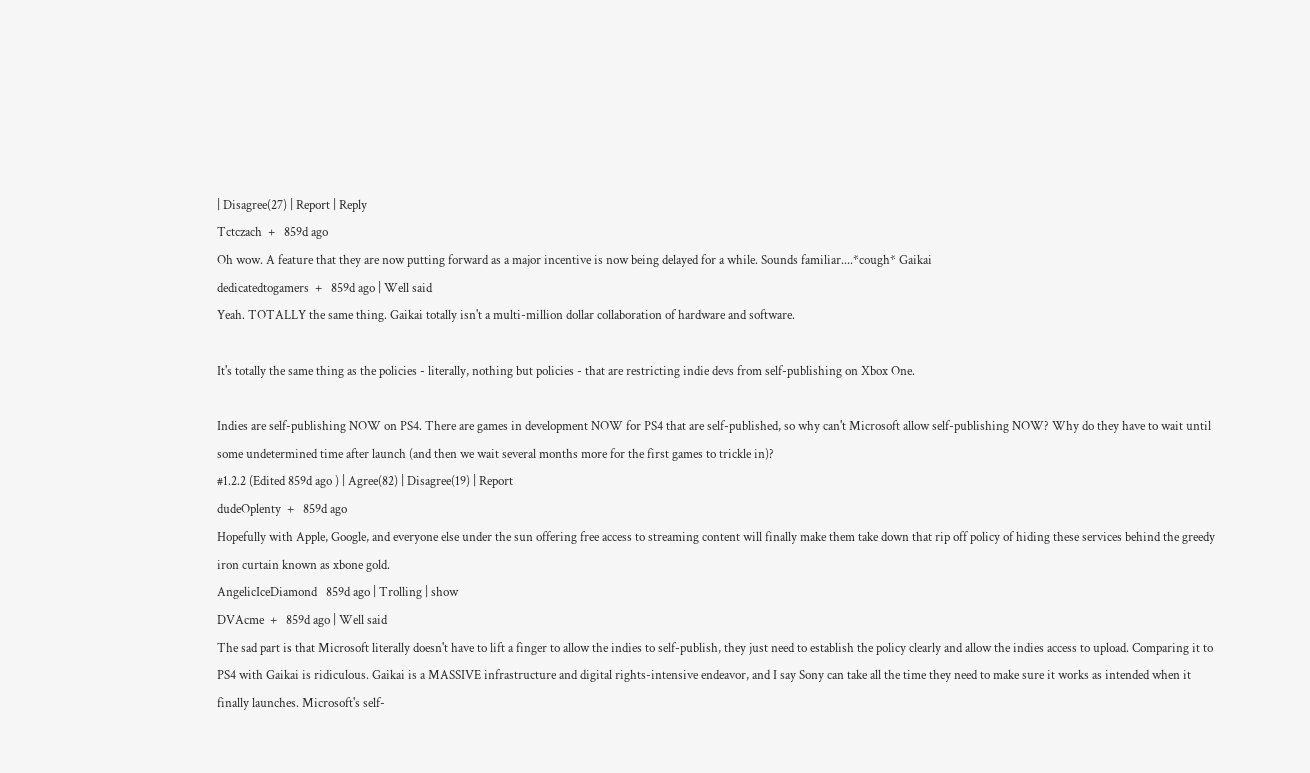| Disagree(27) | Report | Reply
Tctczach  +   859d ago
Oh wow. A feature that they are now putting forward as a major incentive is now being delayed for a while. Sounds familiar....*cough* Gaikai
dedicatedtogamers  +   859d ago | Well said
Yeah. TOTALLY the same thing. Gaikai totally isn't a multi-million dollar collaboration of hardware and software.

It's totally the same thing as the policies - literally, nothing but policies - that are restricting indie devs from self-publishing on Xbox One.

Indies are self-publishing NOW on PS4. There are games in development NOW for PS4 that are self-published, so why can't Microsoft allow self-publishing NOW? Why do they have to wait until some undetermined time after launch (and then we wait several months more for the first games to trickle in)?
#1.2.2 (Edited 859d ago ) | Agree(82) | Disagree(19) | Report
dudeOplenty  +   859d ago
Hopefully with Apple, Google, and everyone else under the sun offering free access to streaming content will finally make them take down that rip off policy of hiding these services behind the greedy iron curtain known as xbone gold.
AngelicIceDiamond   859d ago | Trolling | show
DVAcme  +   859d ago | Well said
The sad part is that Microsoft literally doesn't have to lift a finger to allow the indies to self-publish, they just need to establish the policy clearly and allow the indies access to upload. Comparing it to PS4 with Gaikai is ridiculous. Gaikai is a MASSIVE infrastructure and digital rights-intensive endeavor, and I say Sony can take all the time they need to make sure it works as intended when it finally launches. Microsoft's self-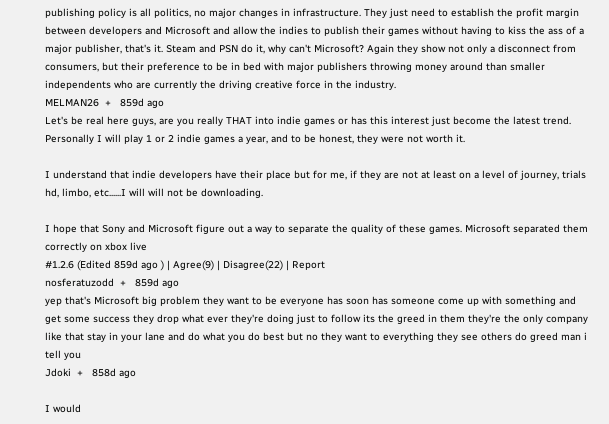publishing policy is all politics, no major changes in infrastructure. They just need to establish the profit margin between developers and Microsoft and allow the indies to publish their games without having to kiss the ass of a major publisher, that's it. Steam and PSN do it, why can't Microsoft? Again they show not only a disconnect from consumers, but their preference to be in bed with major publishers throwing money around than smaller independents who are currently the driving creative force in the industry.
MELMAN26  +   859d ago
Let's be real here guys, are you really THAT into indie games or has this interest just become the latest trend. Personally I will play 1 or 2 indie games a year, and to be honest, they were not worth it.

I understand that indie developers have their place but for me, if they are not at least on a level of journey, trials hd, limbo, etc......I will will not be downloading.

I hope that Sony and Microsoft figure out a way to separate the quality of these games. Microsoft separated them correctly on xbox live
#1.2.6 (Edited 859d ago ) | Agree(9) | Disagree(22) | Report
nosferatuzodd  +   859d ago
yep that's Microsoft big problem they want to be everyone has soon has someone come up with something and get some success they drop what ever they're doing just to follow its the greed in them they're the only company like that stay in your lane and do what you do best but no they want to everything they see others do greed man i tell you
Jdoki  +   858d ago

I would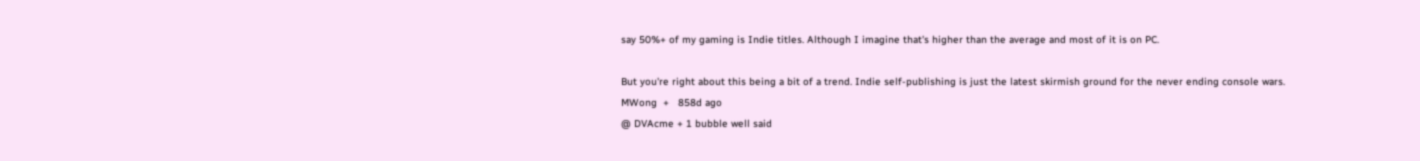say 50%+ of my gaming is Indie titles. Although I imagine that's higher than the average and most of it is on PC.

But you're right about this being a bit of a trend. Indie self-publishing is just the latest skirmish ground for the never ending console wars.
MWong  +   858d ago
@ DVAcme + 1 bubble well said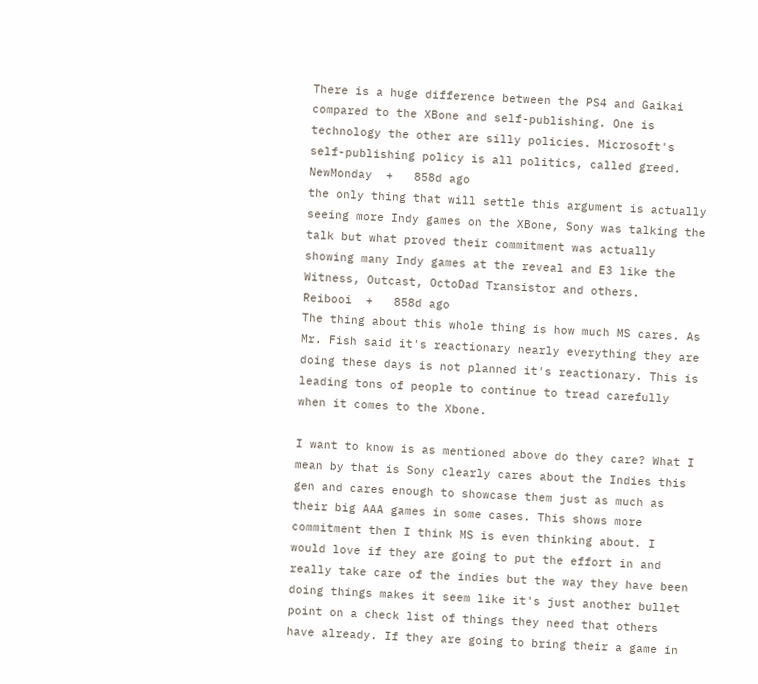There is a huge difference between the PS4 and Gaikai compared to the XBone and self-publishing. One is technology the other are silly policies. Microsoft's self-publishing policy is all politics, called greed.
NewMonday  +   858d ago
the only thing that will settle this argument is actually seeing more Indy games on the XBone, Sony was talking the talk but what proved their commitment was actually showing many Indy games at the reveal and E3 like the Witness, Outcast, OctoDad Transistor and others.
Reibooi  +   858d ago
The thing about this whole thing is how much MS cares. As Mr. Fish said it's reactionary nearly everything they are doing these days is not planned it's reactionary. This is leading tons of people to continue to tread carefully when it comes to the Xbone.

I want to know is as mentioned above do they care? What I mean by that is Sony clearly cares about the Indies this gen and cares enough to showcase them just as much as their big AAA games in some cases. This shows more commitment then I think MS is even thinking about. I would love if they are going to put the effort in and really take care of the indies but the way they have been doing things makes it seem like it's just another bullet point on a check list of things they need that others have already. If they are going to bring their a game in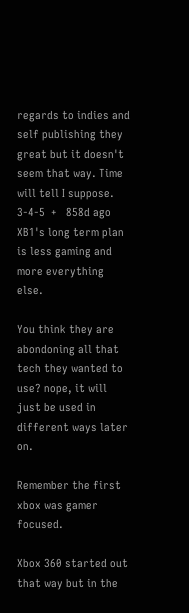regards to indies and self publishing they great but it doesn't seem that way. Time will tell I suppose.
3-4-5  +   858d ago
XB1's long term plan is less gaming and more everything else.

You think they are abondoning all that tech they wanted to use? nope, it will just be used in different ways later on.

Remember the first xbox was gamer focused.

Xbox 360 started out that way but in the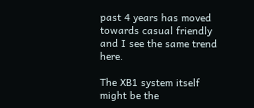past 4 years has moved towards casual friendly and I see the same trend here.

The XB1 system itself might be the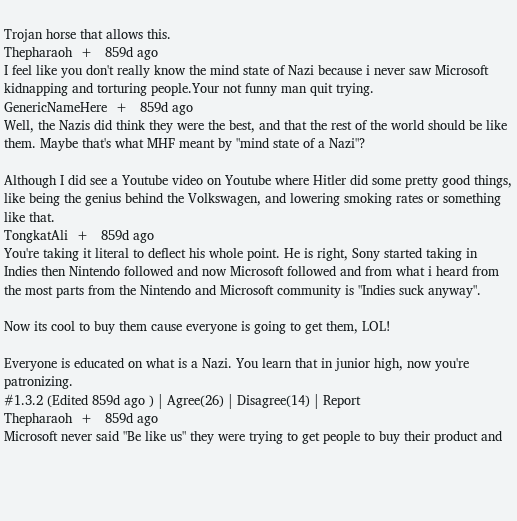Trojan horse that allows this.
Thepharaoh  +   859d ago
I feel like you don't really know the mind state of Nazi because i never saw Microsoft kidnapping and torturing people.Your not funny man quit trying.
GenericNameHere  +   859d ago
Well, the Nazis did think they were the best, and that the rest of the world should be like them. Maybe that's what MHF meant by "mind state of a Nazi"?

Although I did see a Youtube video on Youtube where Hitler did some pretty good things, like being the genius behind the Volkswagen, and lowering smoking rates or something like that.
TongkatAli  +   859d ago
You're taking it literal to deflect his whole point. He is right, Sony started taking in Indies then Nintendo followed and now Microsoft followed and from what i heard from the most parts from the Nintendo and Microsoft community is "Indies suck anyway".

Now its cool to buy them cause everyone is going to get them, LOL!

Everyone is educated on what is a Nazi. You learn that in junior high, now you're patronizing.
#1.3.2 (Edited 859d ago ) | Agree(26) | Disagree(14) | Report
Thepharaoh  +   859d ago
Microsoft never said "Be like us" they were trying to get people to buy their product and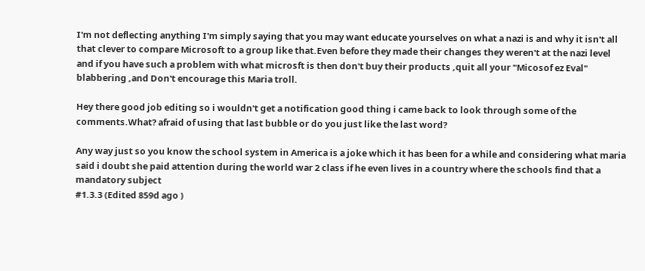I'm not deflecting anything I'm simply saying that you may want educate yourselves on what a nazi is and why it isn't all that clever to compare Microsoft to a group like that.Even before they made their changes they weren't at the nazi level and if you have such a problem with what microsft is then don't buy their products ,quit all your "Micosof ez Eval"
blabbering ,and Don't encourage this Maria troll.

Hey there good job editing so i wouldn't get a notification good thing i came back to look through some of the comments.What? afraid of using that last bubble or do you just like the last word?

Any way just so you know the school system in America is a joke which it has been for a while and considering what maria said i doubt she paid attention during the world war 2 class if he even lives in a country where the schools find that a mandatory subject
#1.3.3 (Edited 859d ago )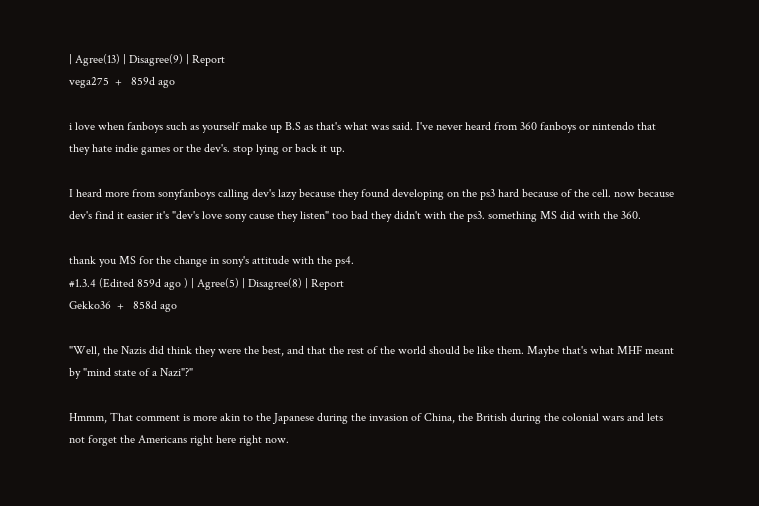| Agree(13) | Disagree(9) | Report
vega275  +   859d ago

i love when fanboys such as yourself make up B.S as that's what was said. I've never heard from 360 fanboys or nintendo that they hate indie games or the dev's. stop lying or back it up.

I heard more from sonyfanboys calling dev's lazy because they found developing on the ps3 hard because of the cell. now because dev's find it easier it's "dev's love sony cause they listen" too bad they didn't with the ps3. something MS did with the 360.

thank you MS for the change in sony's attitude with the ps4.
#1.3.4 (Edited 859d ago ) | Agree(5) | Disagree(8) | Report
Gekko36  +   858d ago

"Well, the Nazis did think they were the best, and that the rest of the world should be like them. Maybe that's what MHF meant by "mind state of a Nazi"?"

Hmmm, That comment is more akin to the Japanese during the invasion of China, the British during the colonial wars and lets not forget the Americans right here right now.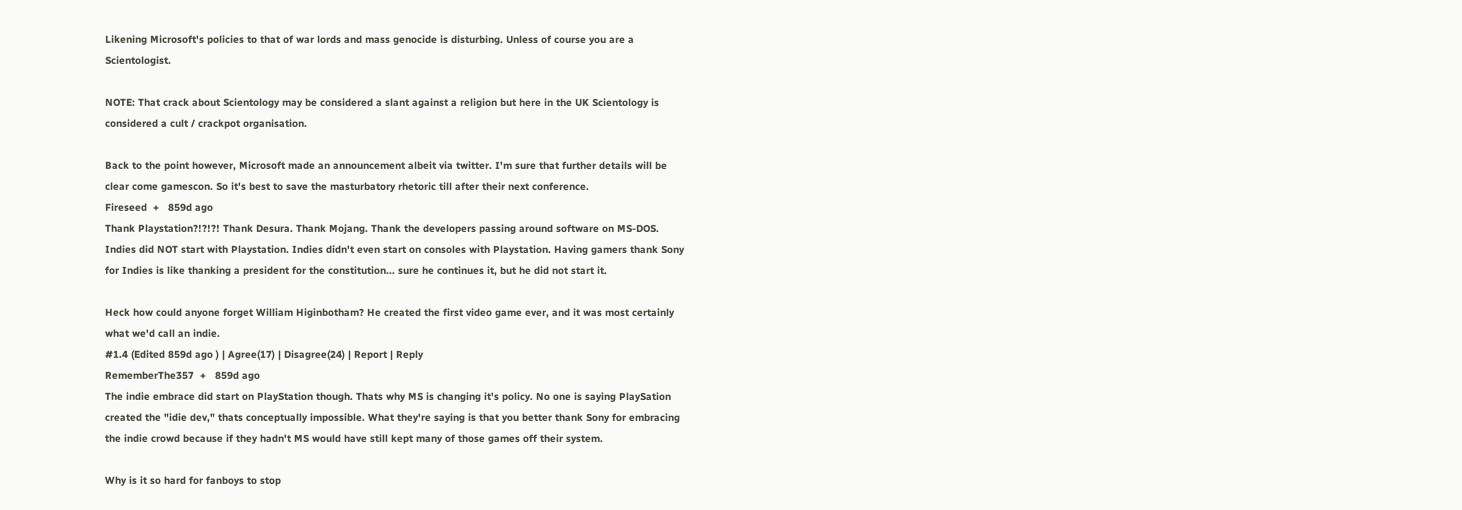Likening Microsoft's policies to that of war lords and mass genocide is disturbing. Unless of course you are a Scientologist.

NOTE: That crack about Scientology may be considered a slant against a religion but here in the UK Scientology is considered a cult / crackpot organisation.

Back to the point however, Microsoft made an announcement albeit via twitter. I'm sure that further details will be clear come gamescon. So it's best to save the masturbatory rhetoric till after their next conference.
Fireseed  +   859d ago
Thank Playstation?!?!?! Thank Desura. Thank Mojang. Thank the developers passing around software on MS-DOS. Indies did NOT start with Playstation. Indies didn't even start on consoles with Playstation. Having gamers thank Sony for Indies is like thanking a president for the constitution... sure he continues it, but he did not start it.

Heck how could anyone forget William Higinbotham? He created the first video game ever, and it was most certainly what we'd call an indie.
#1.4 (Edited 859d ago ) | Agree(17) | Disagree(24) | Report | Reply
RememberThe357  +   859d ago
The indie embrace did start on PlayStation though. Thats why MS is changing it's policy. No one is saying PlaySation created the "idie dev," thats conceptually impossible. What they're saying is that you better thank Sony for embracing the indie crowd because if they hadn't MS would have still kept many of those games off their system.

Why is it so hard for fanboys to stop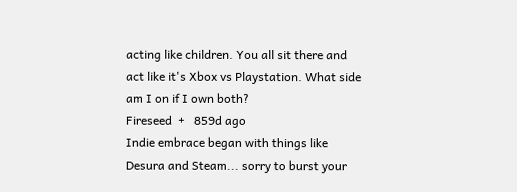acting like children. You all sit there and act like it's Xbox vs Playstation. What side am I on if I own both?
Fireseed  +   859d ago
Indie embrace began with things like Desura and Steam... sorry to burst your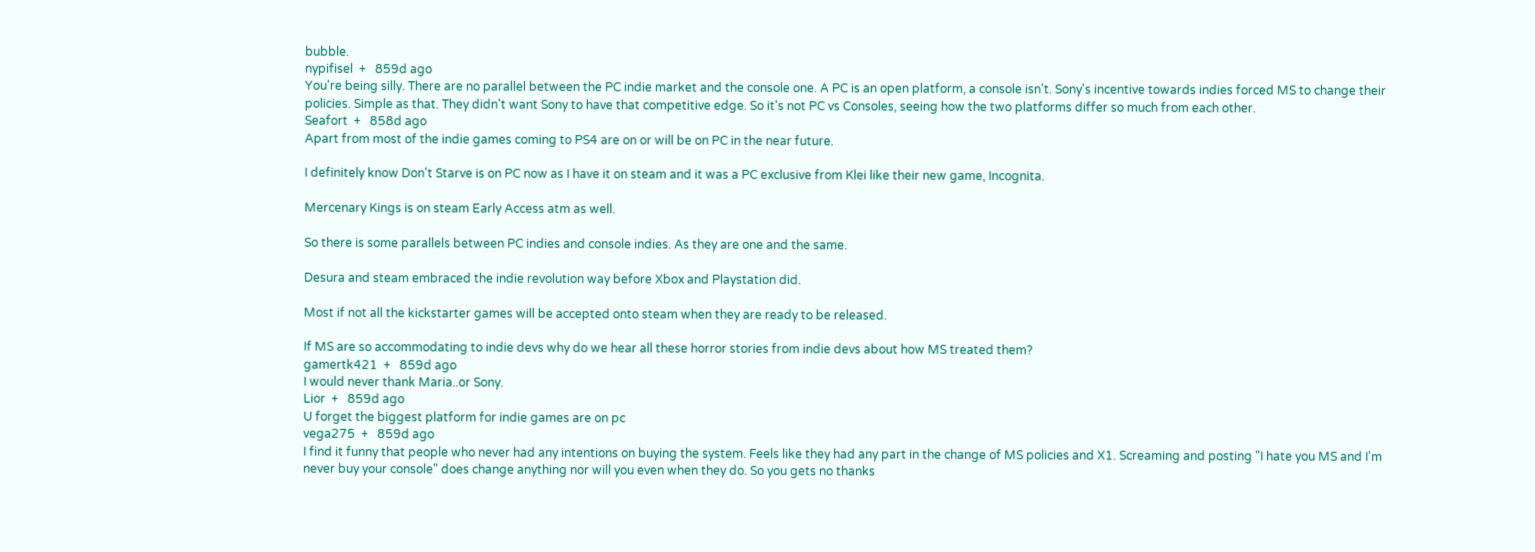bubble.
nypifisel  +   859d ago
You're being silly. There are no parallel between the PC indie market and the console one. A PC is an open platform, a console isn't. Sony's incentive towards indies forced MS to change their policies. Simple as that. They didn't want Sony to have that competitive edge. So it's not PC vs Consoles, seeing how the two platforms differ so much from each other.
Seafort  +   858d ago
Apart from most of the indie games coming to PS4 are on or will be on PC in the near future.

I definitely know Don't Starve is on PC now as I have it on steam and it was a PC exclusive from Klei like their new game, Incognita.

Mercenary Kings is on steam Early Access atm as well.

So there is some parallels between PC indies and console indies. As they are one and the same.

Desura and steam embraced the indie revolution way before Xbox and Playstation did.

Most if not all the kickstarter games will be accepted onto steam when they are ready to be released.

If MS are so accommodating to indie devs why do we hear all these horror stories from indie devs about how MS treated them?
gamertk421  +   859d ago
I would never thank Maria..or Sony.
Lior  +   859d ago
U forget the biggest platform for indie games are on pc
vega275  +   859d ago
I find it funny that people who never had any intentions on buying the system. Feels like they had any part in the change of MS policies and X1. Screaming and posting "I hate you MS and I'm never buy your console" does change anything nor will you even when they do. So you gets no thanks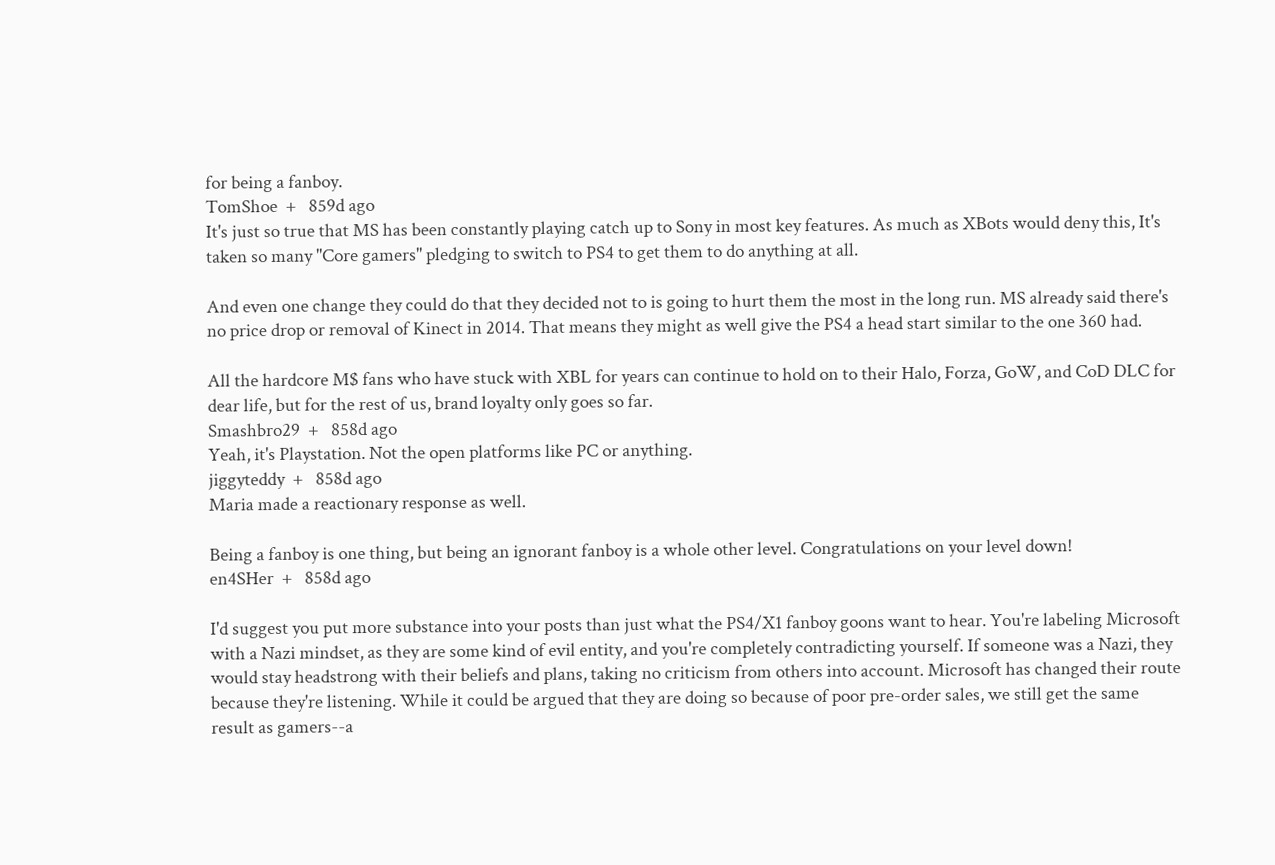for being a fanboy.
TomShoe  +   859d ago
It's just so true that MS has been constantly playing catch up to Sony in most key features. As much as XBots would deny this, It's taken so many "Core gamers" pledging to switch to PS4 to get them to do anything at all.

And even one change they could do that they decided not to is going to hurt them the most in the long run. MS already said there's no price drop or removal of Kinect in 2014. That means they might as well give the PS4 a head start similar to the one 360 had.

All the hardcore M$ fans who have stuck with XBL for years can continue to hold on to their Halo, Forza, GoW, and CoD DLC for dear life, but for the rest of us, brand loyalty only goes so far.
Smashbro29  +   858d ago
Yeah, it's Playstation. Not the open platforms like PC or anything.
jiggyteddy  +   858d ago
Maria made a reactionary response as well.

Being a fanboy is one thing, but being an ignorant fanboy is a whole other level. Congratulations on your level down!
en4SHer  +   858d ago

I'd suggest you put more substance into your posts than just what the PS4/X1 fanboy goons want to hear. You're labeling Microsoft with a Nazi mindset, as they are some kind of evil entity, and you're completely contradicting yourself. If someone was a Nazi, they would stay headstrong with their beliefs and plans, taking no criticism from others into account. Microsoft has changed their route because they're listening. While it could be argued that they are doing so because of poor pre-order sales, we still get the same result as gamers--a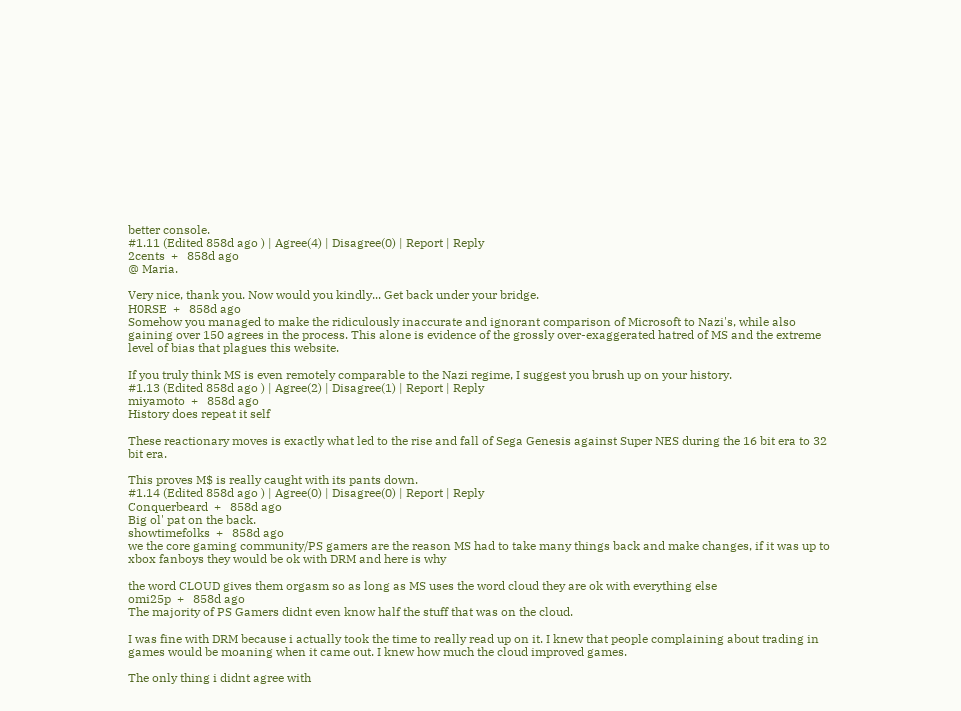better console.
#1.11 (Edited 858d ago ) | Agree(4) | Disagree(0) | Report | Reply
2cents  +   858d ago
@ Maria.

Very nice, thank you. Now would you kindly... Get back under your bridge.
H0RSE  +   858d ago
Somehow you managed to make the ridiculously inaccurate and ignorant comparison of Microsoft to Nazi's, while also gaining over 150 agrees in the process. This alone is evidence of the grossly over-exaggerated hatred of MS and the extreme level of bias that plagues this website.

If you truly think MS is even remotely comparable to the Nazi regime, I suggest you brush up on your history.
#1.13 (Edited 858d ago ) | Agree(2) | Disagree(1) | Report | Reply
miyamoto  +   858d ago
History does repeat it self

These reactionary moves is exactly what led to the rise and fall of Sega Genesis against Super NES during the 16 bit era to 32 bit era.

This proves M$ is really caught with its pants down.
#1.14 (Edited 858d ago ) | Agree(0) | Disagree(0) | Report | Reply
Conquerbeard  +   858d ago
Big ol' pat on the back.
showtimefolks  +   858d ago
we the core gaming community/PS gamers are the reason MS had to take many things back and make changes, if it was up to xbox fanboys they would be ok with DRM and here is why

the word CLOUD gives them orgasm so as long as MS uses the word cloud they are ok with everything else
omi25p  +   858d ago
The majority of PS Gamers didnt even know half the stuff that was on the cloud.

I was fine with DRM because i actually took the time to really read up on it. I knew that people complaining about trading in games would be moaning when it came out. I knew how much the cloud improved games.

The only thing i didnt agree with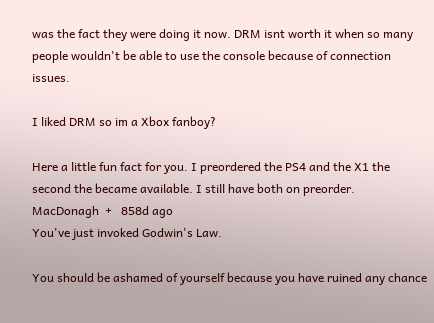was the fact they were doing it now. DRM isnt worth it when so many people wouldn't be able to use the console because of connection issues.

I liked DRM so im a Xbox fanboy?

Here a little fun fact for you. I preordered the PS4 and the X1 the second the became available. I still have both on preorder.
MacDonagh  +   858d ago
You've just invoked Godwin's Law.

You should be ashamed of yourself because you have ruined any chance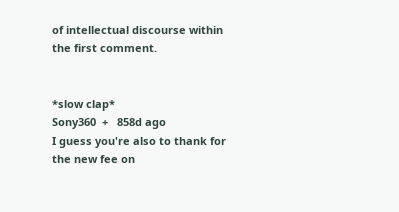of intellectual discourse within the first comment.


*slow clap*
Sony360  +   858d ago
I guess you're also to thank for the new fee on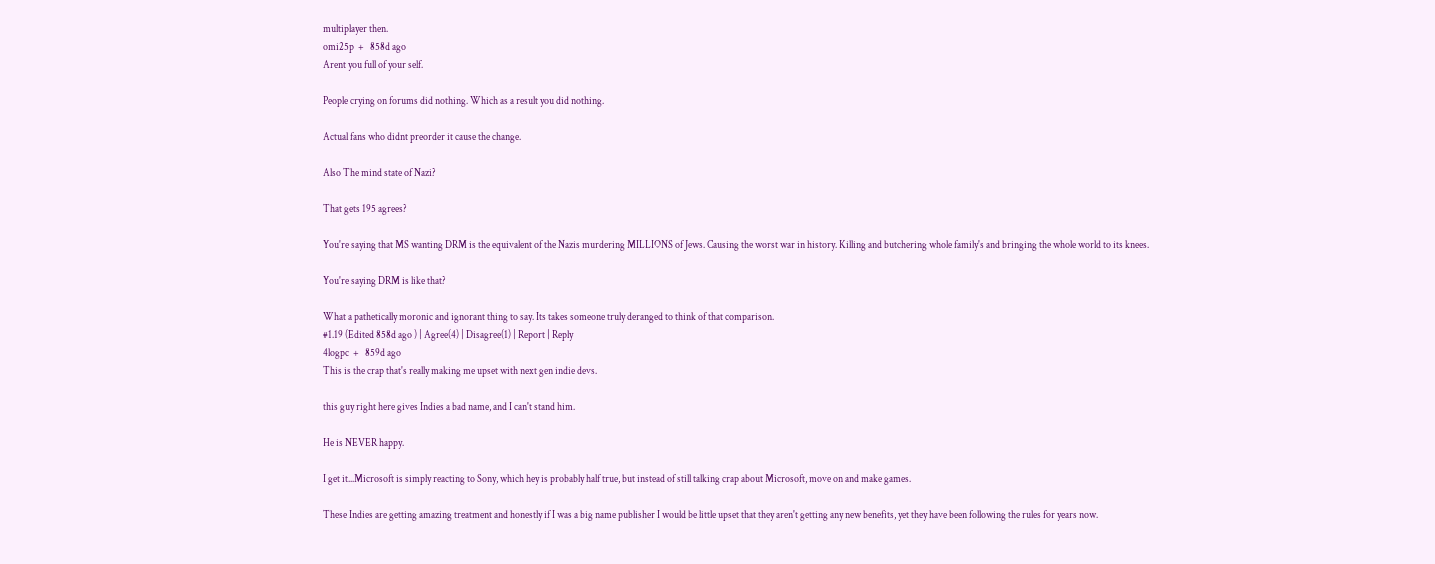multiplayer then.
omi25p  +   858d ago
Arent you full of your self.

People crying on forums did nothing. Which as a result you did nothing.

Actual fans who didnt preorder it cause the change.

Also The mind state of Nazi?

That gets 195 agrees?

You're saying that MS wanting DRM is the equivalent of the Nazis murdering MILLIONS of Jews. Causing the worst war in history. Killing and butchering whole family's and bringing the whole world to its knees.

You're saying DRM is like that?

What a pathetically moronic and ignorant thing to say. Its takes someone truly deranged to think of that comparison.
#1.19 (Edited 858d ago ) | Agree(4) | Disagree(1) | Report | Reply
4logpc  +   859d ago
This is the crap that's really making me upset with next gen indie devs.

this guy right here gives Indies a bad name, and I can't stand him.

He is NEVER happy.

I get it...Microsoft is simply reacting to Sony, which hey is probably half true, but instead of still talking crap about Microsoft, move on and make games.

These Indies are getting amazing treatment and honestly if I was a big name publisher I would be little upset that they aren't getting any new benefits, yet they have been following the rules for years now.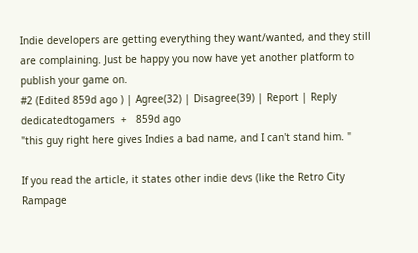Indie developers are getting everything they want/wanted, and they still are complaining. Just be happy you now have yet another platform to publish your game on.
#2 (Edited 859d ago ) | Agree(32) | Disagree(39) | Report | Reply
dedicatedtogamers  +   859d ago
"this guy right here gives Indies a bad name, and I can't stand him. "

If you read the article, it states other indie devs (like the Retro City Rampage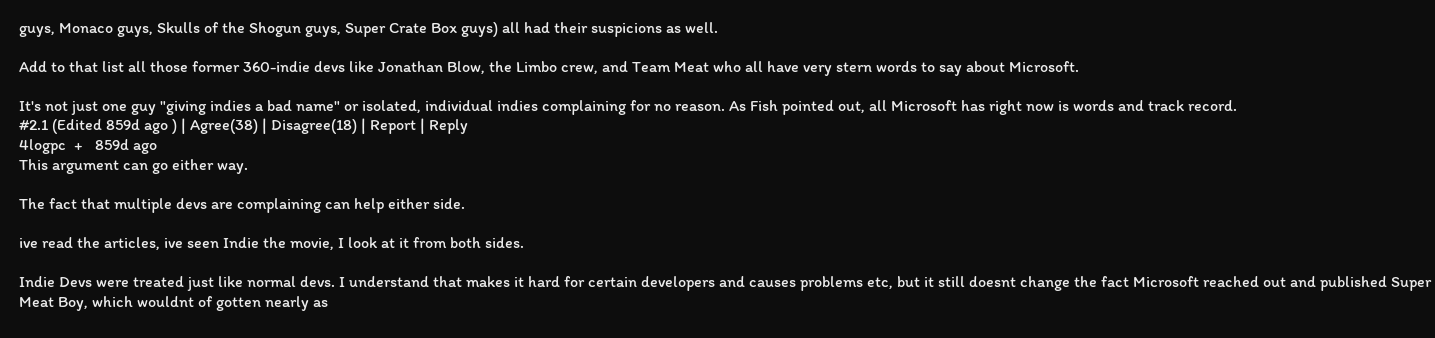guys, Monaco guys, Skulls of the Shogun guys, Super Crate Box guys) all had their suspicions as well.

Add to that list all those former 360-indie devs like Jonathan Blow, the Limbo crew, and Team Meat who all have very stern words to say about Microsoft.

It's not just one guy "giving indies a bad name" or isolated, individual indies complaining for no reason. As Fish pointed out, all Microsoft has right now is words and track record.
#2.1 (Edited 859d ago ) | Agree(38) | Disagree(18) | Report | Reply
4logpc  +   859d ago
This argument can go either way.

The fact that multiple devs are complaining can help either side.

ive read the articles, ive seen Indie the movie, I look at it from both sides.

Indie Devs were treated just like normal devs. I understand that makes it hard for certain developers and causes problems etc, but it still doesnt change the fact Microsoft reached out and published Super Meat Boy, which wouldnt of gotten nearly as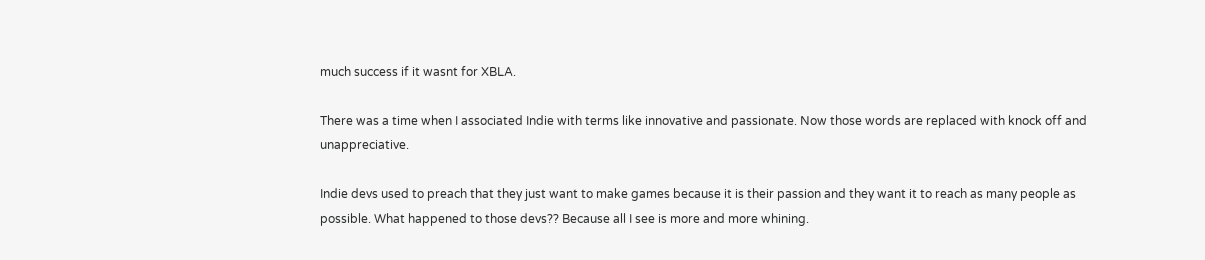much success if it wasnt for XBLA.

There was a time when I associated Indie with terms like innovative and passionate. Now those words are replaced with knock off and unappreciative.

Indie devs used to preach that they just want to make games because it is their passion and they want it to reach as many people as possible. What happened to those devs?? Because all I see is more and more whining.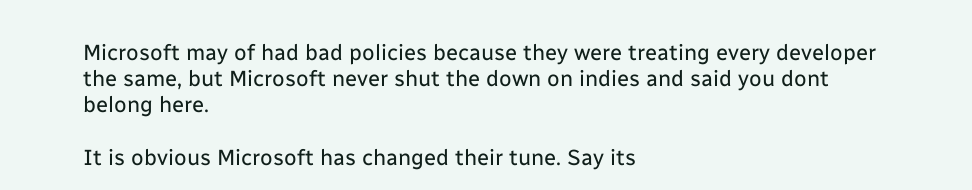Microsoft may of had bad policies because they were treating every developer the same, but Microsoft never shut the down on indies and said you dont belong here.

It is obvious Microsoft has changed their tune. Say its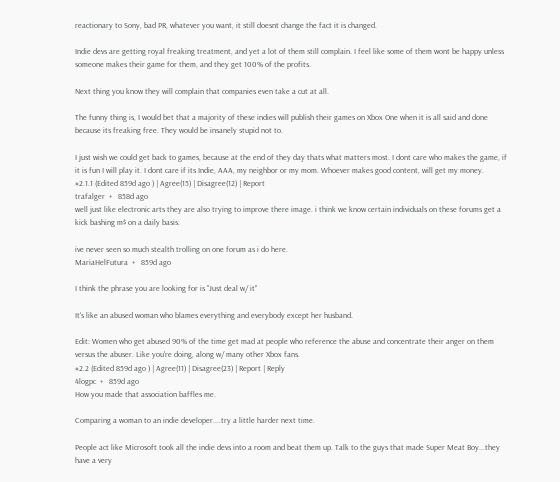reactionary to Sony, bad PR, whatever you want, it still doesnt change the fact it is changed.

Indie devs are getting royal freaking treatment, and yet a lot of them still complain. I feel like some of them wont be happy unless someone makes their game for them, and they get 100% of the profits.

Next thing you know they will complain that companies even take a cut at all.

The funny thing is, I would bet that a majority of these indies will publish their games on Xbox One when it is all said and done because its freaking free. They would be insanely stupid not to.

I just wish we could get back to games, because at the end of they day thats what matters most. I dont care who makes the game, if it is fun I will play it. I dont care if its Indie, AAA, my neighbor or my mom. Whoever makes good content, will get my money.
#2.1.1 (Edited 859d ago ) | Agree(15) | Disagree(12) | Report
trafalger  +   858d ago
well just like electronic arts they are also trying to improve there image. i think we know certain individuals on these forums get a kick bashing m$ on a daily basis.

ive never seen so much stealth trolling on one forum as i do here.
MariaHelFutura  +   859d ago

I think the phrase you are looking for is "Just deal w/ it"

It's like an abused woman who blames everything and everybody except her husband.

Edit: Women who get abused 90% of the time get mad at people who reference the abuse and concentrate their anger on them versus the abuser. Like you're doing, along w/ many other Xbox fans.
#2.2 (Edited 859d ago ) | Agree(11) | Disagree(23) | Report | Reply
4logpc  +   859d ago
How you made that association baffles me.

Comparing a woman to an indie developer....try a little harder next time.

People act like Microsoft took all the indie devs into a room and beat them up. Talk to the guys that made Super Meat Boy...they have a very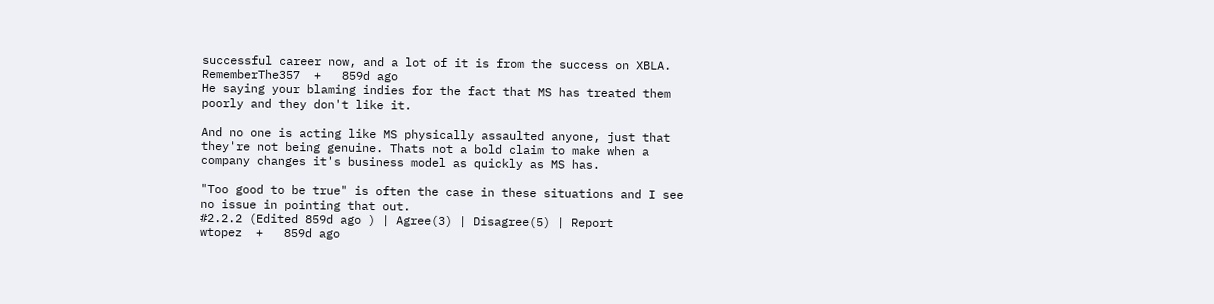successful career now, and a lot of it is from the success on XBLA.
RememberThe357  +   859d ago
He saying your blaming indies for the fact that MS has treated them poorly and they don't like it.

And no one is acting like MS physically assaulted anyone, just that they're not being genuine. Thats not a bold claim to make when a company changes it's business model as quickly as MS has.

"Too good to be true" is often the case in these situations and I see no issue in pointing that out.
#2.2.2 (Edited 859d ago ) | Agree(3) | Disagree(5) | Report
wtopez  +   859d ago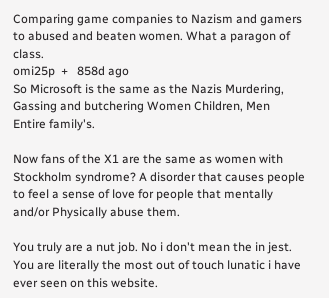Comparing game companies to Nazism and gamers to abused and beaten women. What a paragon of class.
omi25p  +   858d ago
So Microsoft is the same as the Nazis Murdering, Gassing and butchering Women Children, Men Entire family's.

Now fans of the X1 are the same as women with Stockholm syndrome? A disorder that causes people to feel a sense of love for people that mentally and/or Physically abuse them.

You truly are a nut job. No i don't mean the in jest. You are literally the most out of touch lunatic i have ever seen on this website.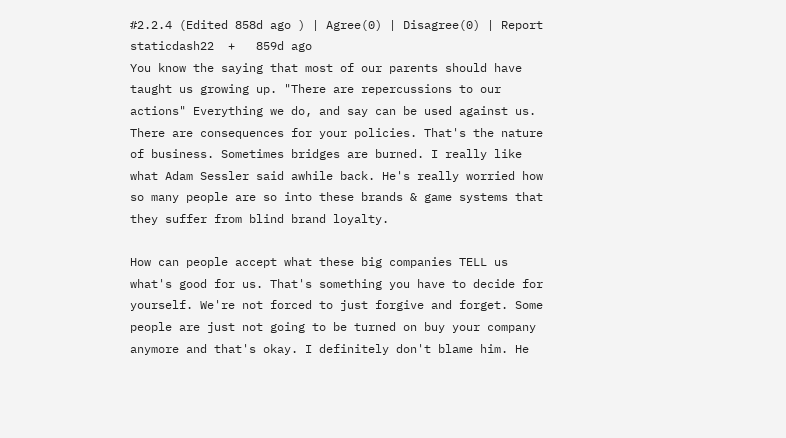#2.2.4 (Edited 858d ago ) | Agree(0) | Disagree(0) | Report
staticdash22  +   859d ago
You know the saying that most of our parents should have taught us growing up. "There are repercussions to our actions" Everything we do, and say can be used against us. There are consequences for your policies. That's the nature of business. Sometimes bridges are burned. I really like what Adam Sessler said awhile back. He's really worried how so many people are so into these brands & game systems that they suffer from blind brand loyalty.

How can people accept what these big companies TELL us what's good for us. That's something you have to decide for yourself. We're not forced to just forgive and forget. Some people are just not going to be turned on buy your company anymore and that's okay. I definitely don't blame him. He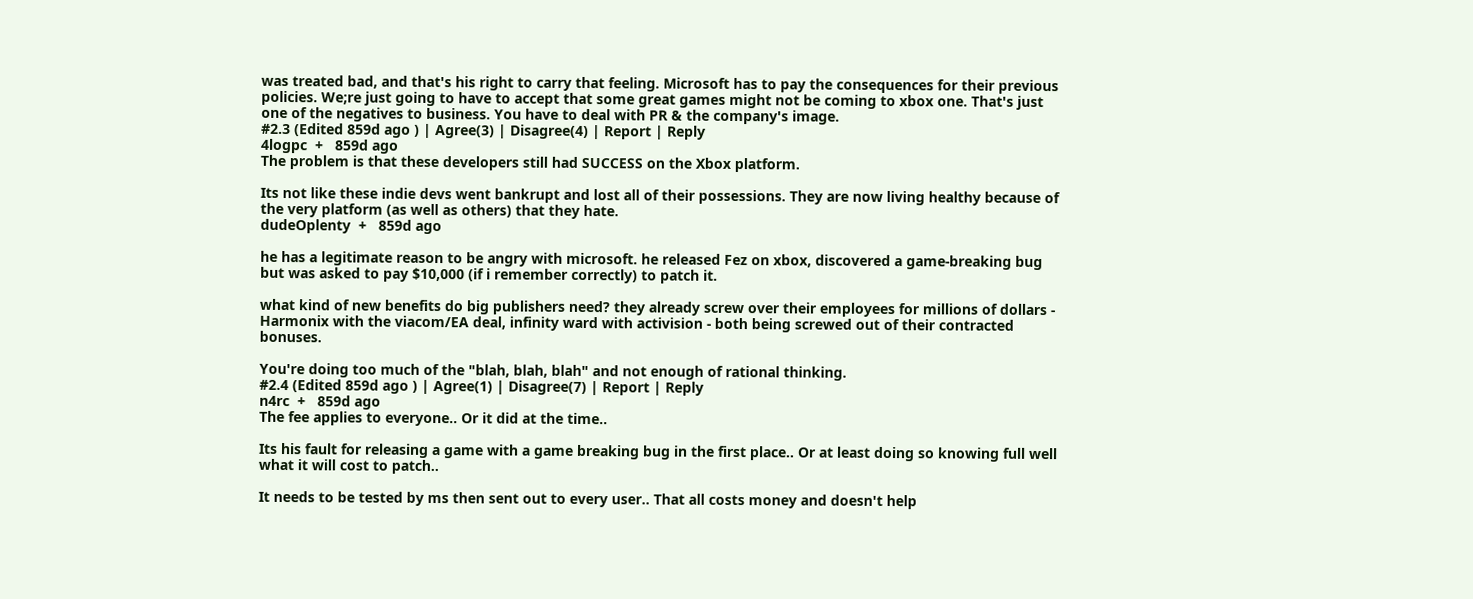was treated bad, and that's his right to carry that feeling. Microsoft has to pay the consequences for their previous policies. We;re just going to have to accept that some great games might not be coming to xbox one. That's just one of the negatives to business. You have to deal with PR & the company's image.
#2.3 (Edited 859d ago ) | Agree(3) | Disagree(4) | Report | Reply
4logpc  +   859d ago
The problem is that these developers still had SUCCESS on the Xbox platform.

Its not like these indie devs went bankrupt and lost all of their possessions. They are now living healthy because of the very platform (as well as others) that they hate.
dudeOplenty  +   859d ago

he has a legitimate reason to be angry with microsoft. he released Fez on xbox, discovered a game-breaking bug but was asked to pay $10,000 (if i remember correctly) to patch it.

what kind of new benefits do big publishers need? they already screw over their employees for millions of dollars - Harmonix with the viacom/EA deal, infinity ward with activision - both being screwed out of their contracted bonuses.

You're doing too much of the "blah, blah, blah" and not enough of rational thinking.
#2.4 (Edited 859d ago ) | Agree(1) | Disagree(7) | Report | Reply
n4rc  +   859d ago
The fee applies to everyone.. Or it did at the time..

Its his fault for releasing a game with a game breaking bug in the first place.. Or at least doing so knowing full well what it will cost to patch..

It needs to be tested by ms then sent out to every user.. That all costs money and doesn't help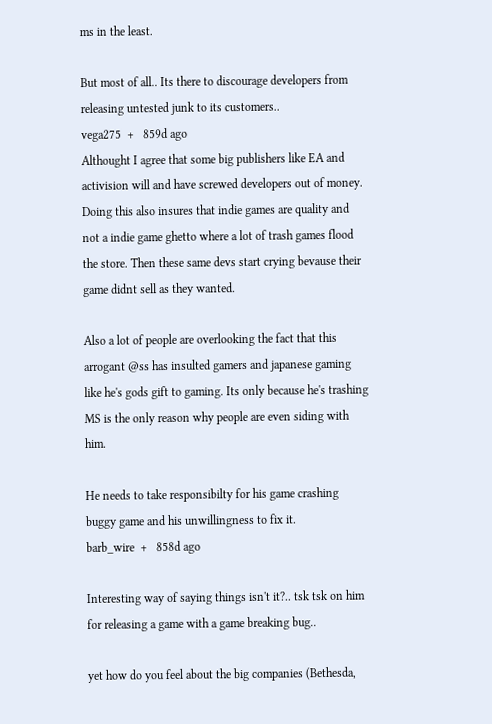ms in the least.

But most of all.. Its there to discourage developers from releasing untested junk to its customers..
vega275  +   859d ago
Althought I agree that some big publishers like EA and activision will and have screwed developers out of money. Doing this also insures that indie games are quality and not a indie game ghetto where a lot of trash games flood the store. Then these same devs start crying bevause their game didnt sell as they wanted.

Also a lot of people are overlooking the fact that this arrogant @ss has insulted gamers and japanese gaming like he's gods gift to gaming. Its only because he's trashing MS is the only reason why people are even siding with him.

He needs to take responsibilty for his game crashing buggy game and his unwillingness to fix it.
barb_wire  +   858d ago

Interesting way of saying things isn't it?.. tsk tsk on him for releasing a game with a game breaking bug..

yet how do you feel about the big companies (Bethesda,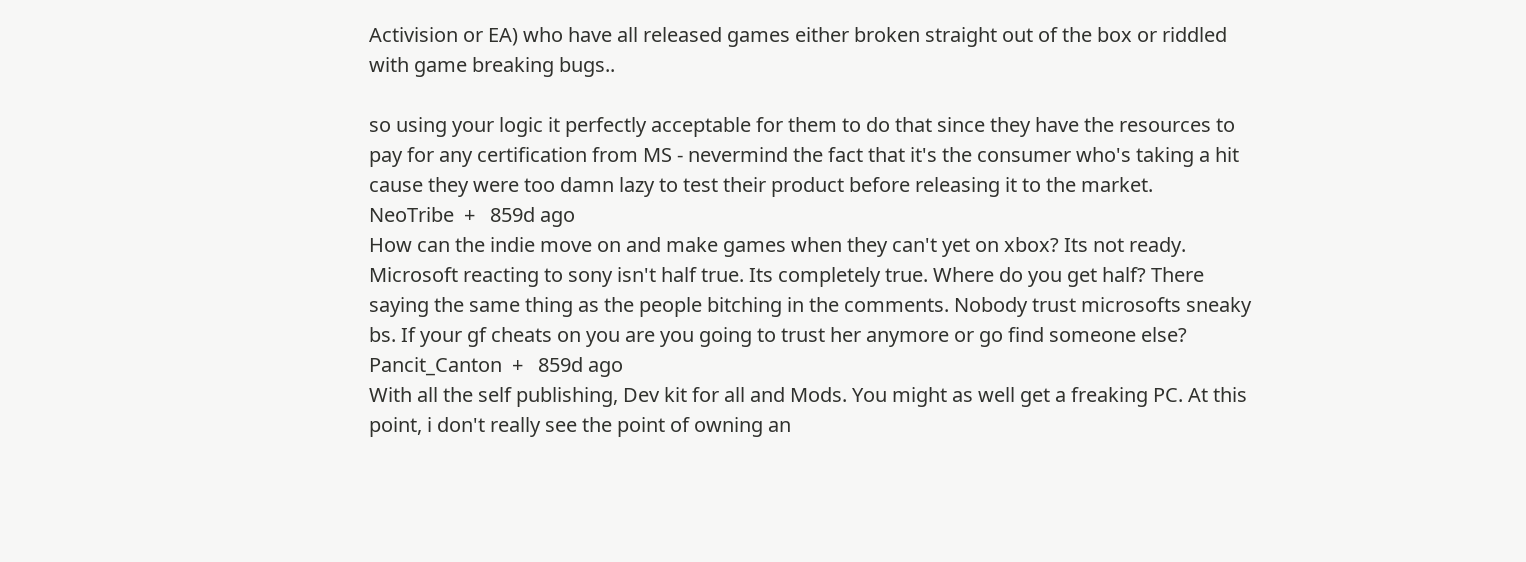Activision or EA) who have all released games either broken straight out of the box or riddled with game breaking bugs..

so using your logic it perfectly acceptable for them to do that since they have the resources to pay for any certification from MS - nevermind the fact that it's the consumer who's taking a hit cause they were too damn lazy to test their product before releasing it to the market.
NeoTribe  +   859d ago
How can the indie move on and make games when they can't yet on xbox? Its not ready. Microsoft reacting to sony isn't half true. Its completely true. Where do you get half? There saying the same thing as the people bitching in the comments. Nobody trust microsofts sneaky bs. If your gf cheats on you are you going to trust her anymore or go find someone else?
Pancit_Canton  +   859d ago
With all the self publishing, Dev kit for all and Mods. You might as well get a freaking PC. At this point, i don't really see the point of owning an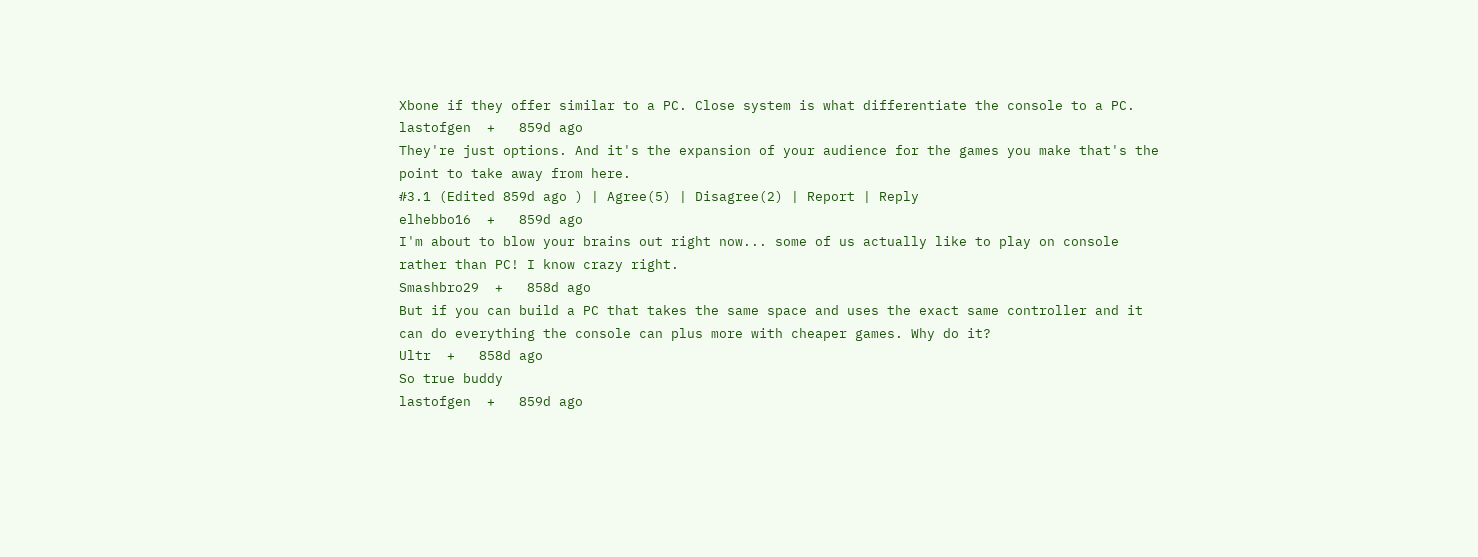Xbone if they offer similar to a PC. Close system is what differentiate the console to a PC.
lastofgen  +   859d ago
They're just options. And it's the expansion of your audience for the games you make that's the point to take away from here.
#3.1 (Edited 859d ago ) | Agree(5) | Disagree(2) | Report | Reply
elhebbo16  +   859d ago
I'm about to blow your brains out right now... some of us actually like to play on console rather than PC! I know crazy right.
Smashbro29  +   858d ago
But if you can build a PC that takes the same space and uses the exact same controller and it can do everything the console can plus more with cheaper games. Why do it?
Ultr  +   858d ago
So true buddy
lastofgen  +   859d ago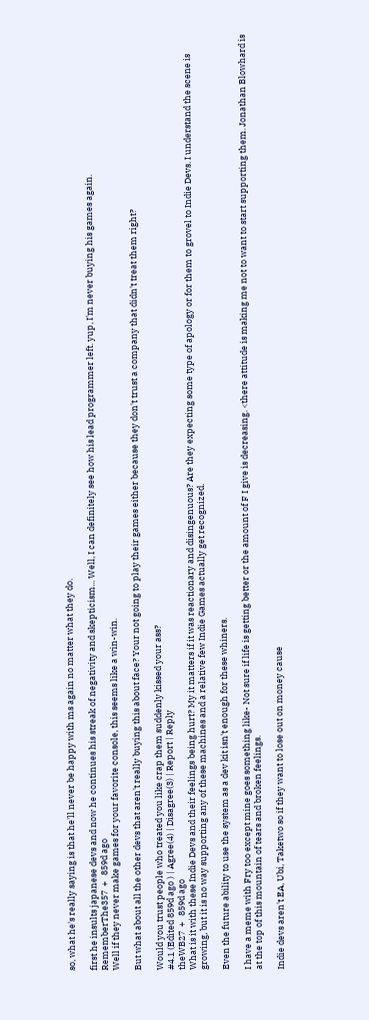so, what he's really saying is that he'll never be happy with ms again no matter what they do.

first he insults japanese devs and now he continues his streak of negativity and skepticism... Well, I can definitely see how his lead programmer left. yup, I'm never buying his games again.
RememberThe357  +   859d ago
Well if they never make games for your favorite console, this seems like a win-win.

But what about all the other devs that aren't really buying this about face? Your not going to play their games either because they don't trust a company that didn't treat them right?

Would you trust people who treated you like crap them suddenly kissed your ass?
#4.1 (Edited 859d ago ) | Agree(4) | Disagree(3) | Report | Reply
theWB27  +   859d ago
What is it with these Indie Devs and their feelings being hurt? My it matters if it was reactionary and disingenuous? Are they expecting some type of apology or for them to grovel to Indie Devs. I understand the scene is growing, but it is no way supporting any of these machines and a relative few Indie Games actually get recognized.

Even the future ability to use the system as a dev kit isn't enough for these whiners.

I have a meme with Fry too except mine goes something like- Not sure if life is getting better or the amount of F I give is decreasing. <there attitude is making me not to want to start supporting them. Jonathan Blowhard is at the top of this mountain of tears and broken feelings.

Indie devs aren't EA, Ubi, Taketwo so if they want to lose out on money cause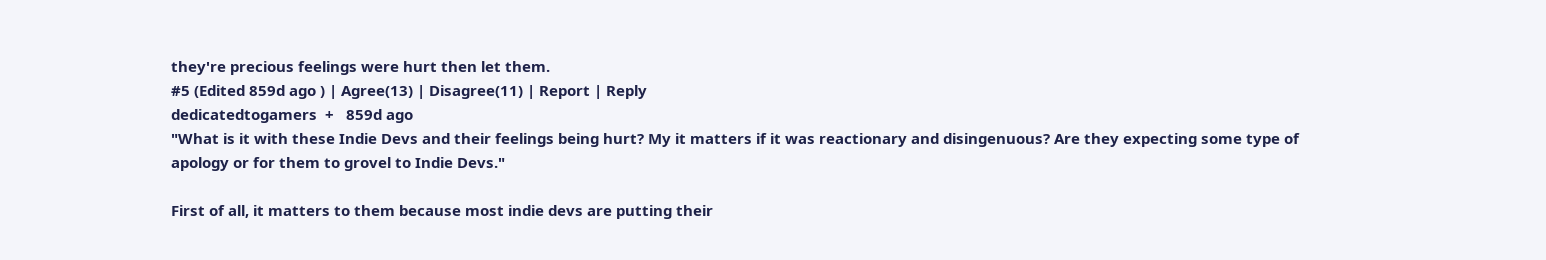they're precious feelings were hurt then let them.
#5 (Edited 859d ago ) | Agree(13) | Disagree(11) | Report | Reply
dedicatedtogamers  +   859d ago
"What is it with these Indie Devs and their feelings being hurt? My it matters if it was reactionary and disingenuous? Are they expecting some type of apology or for them to grovel to Indie Devs."

First of all, it matters to them because most indie devs are putting their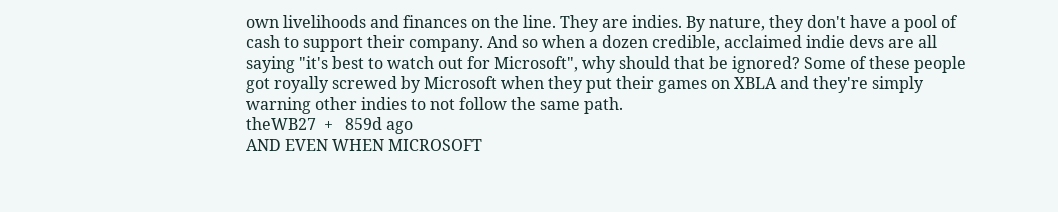own livelihoods and finances on the line. They are indies. By nature, they don't have a pool of cash to support their company. And so when a dozen credible, acclaimed indie devs are all saying "it's best to watch out for Microsoft", why should that be ignored? Some of these people got royally screwed by Microsoft when they put their games on XBLA and they're simply warning other indies to not follow the same path.
theWB27  +   859d ago
AND EVEN WHEN MICROSOFT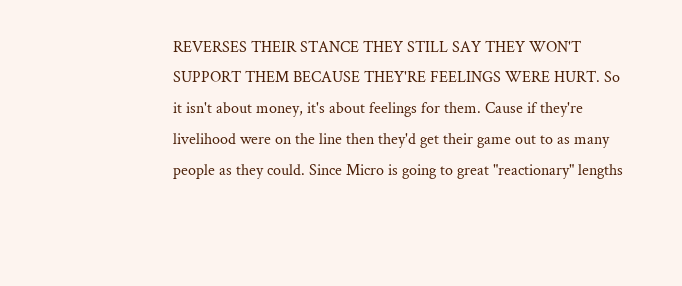REVERSES THEIR STANCE THEY STILL SAY THEY WON'T SUPPORT THEM BECAUSE THEY'RE FEELINGS WERE HURT. So it isn't about money, it's about feelings for them. Cause if they're livelihood were on the line then they'd get their game out to as many people as they could. Since Micro is going to great "reactionary" lengths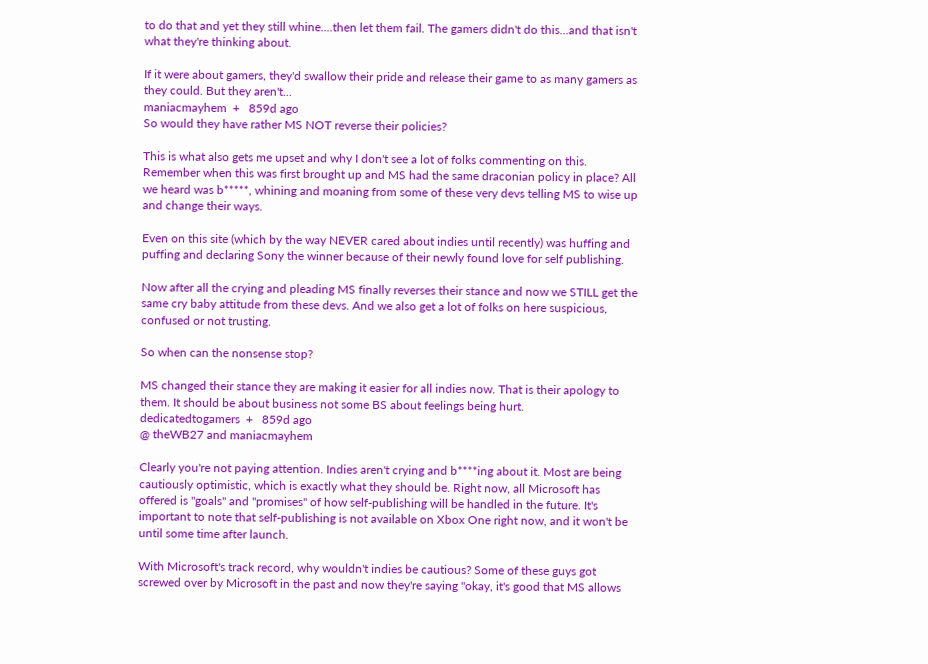to do that and yet they still whine....then let them fail. The gamers didn't do this...and that isn't what they're thinking about.

If it were about gamers, they'd swallow their pride and release their game to as many gamers as they could. But they aren't...
maniacmayhem  +   859d ago
So would they have rather MS NOT reverse their policies?

This is what also gets me upset and why I don't see a lot of folks commenting on this. Remember when this was first brought up and MS had the same draconian policy in place? All we heard was b*****, whining and moaning from some of these very devs telling MS to wise up and change their ways.

Even on this site (which by the way NEVER cared about indies until recently) was huffing and puffing and declaring Sony the winner because of their newly found love for self publishing.

Now after all the crying and pleading MS finally reverses their stance and now we STILL get the same cry baby attitude from these devs. And we also get a lot of folks on here suspicious, confused or not trusting.

So when can the nonsense stop?

MS changed their stance they are making it easier for all indies now. That is their apology to them. It should be about business not some BS about feelings being hurt.
dedicatedtogamers  +   859d ago
@ theWB27 and maniacmayhem

Clearly you're not paying attention. Indies aren't crying and b****ing about it. Most are being cautiously optimistic, which is exactly what they should be. Right now, all Microsoft has offered is "goals" and "promises" of how self-publishing will be handled in the future. It's important to note that self-publishing is not available on Xbox One right now, and it won't be until some time after launch.

With Microsoft's track record, why wouldn't indies be cautious? Some of these guys got screwed over by Microsoft in the past and now they're saying "okay, it's good that MS allows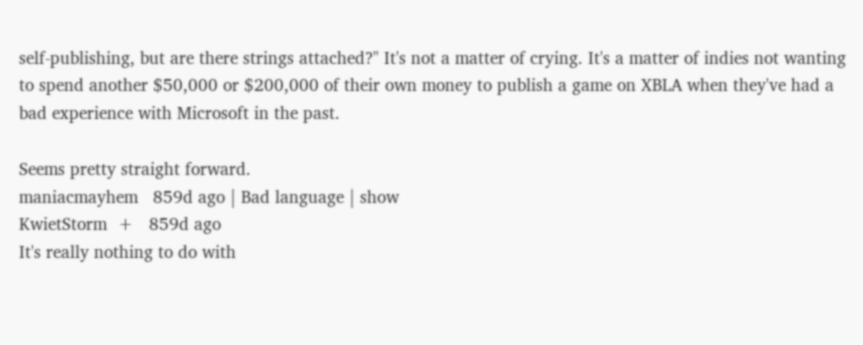self-publishing, but are there strings attached?" It's not a matter of crying. It's a matter of indies not wanting to spend another $50,000 or $200,000 of their own money to publish a game on XBLA when they've had a bad experience with Microsoft in the past.

Seems pretty straight forward.
maniacmayhem   859d ago | Bad language | show
KwietStorm  +   859d ago
It's really nothing to do with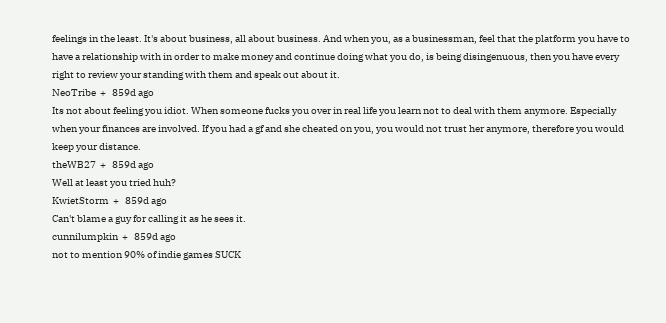feelings in the least. It's about business, all about business. And when you, as a businessman, feel that the platform you have to have a relationship with in order to make money and continue doing what you do, is being disingenuous, then you have every right to review your standing with them and speak out about it.
NeoTribe  +   859d ago
Its not about feeling you idiot. When someone fucks you over in real life you learn not to deal with them anymore. Especially when your finances are involved. If you had a gf and she cheated on you, you would not trust her anymore, therefore you would keep your distance.
theWB27  +   859d ago
Well at least you tried huh?
KwietStorm  +   859d ago
Can't blame a guy for calling it as he sees it.
cunnilumpkin  +   859d ago
not to mention 90% of indie games SUCK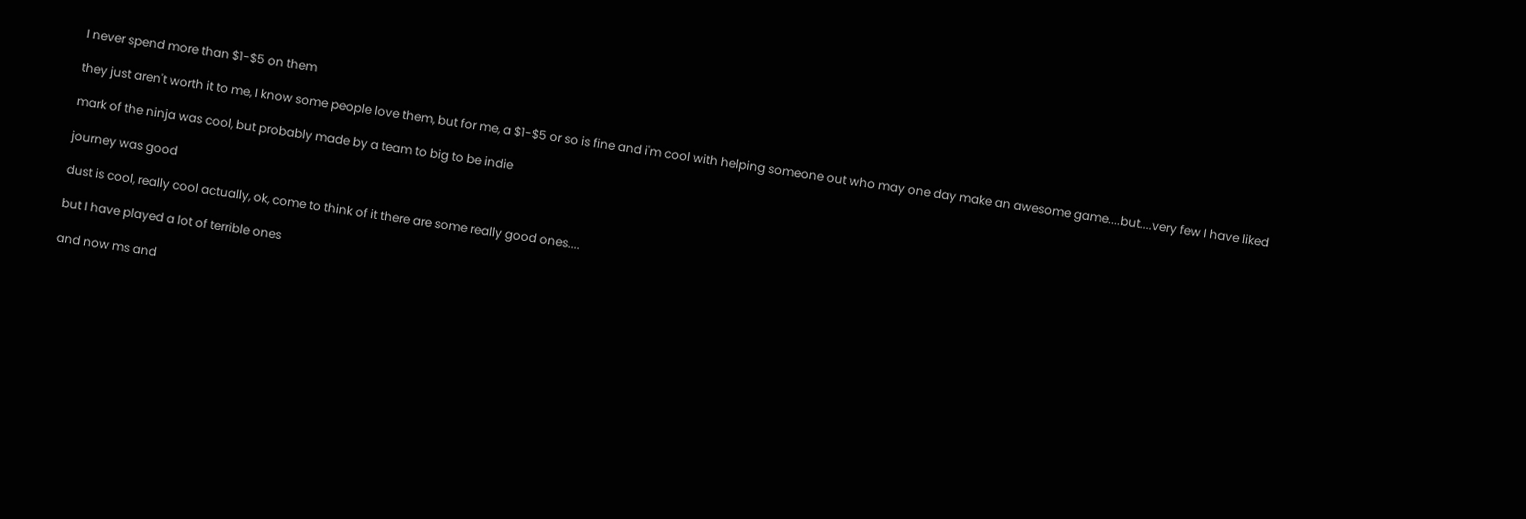I never spend more than $1-$5 on them

they just aren't worth it to me, I know some people love them, but for me, a $1-$5 or so is fine and i'm cool with helping someone out who may one day make an awesome game....but....very few I have liked

mark of the ninja was cool, but probably made by a team to big to be indie

journey was good

dust is cool, really cool actually, ok, come to think of it there are some really good ones....

but I have played a lot of terrible ones

and now ms and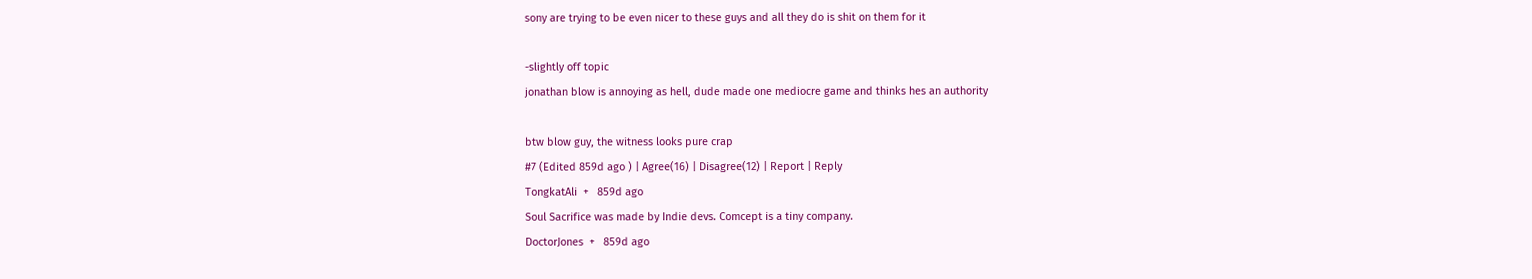sony are trying to be even nicer to these guys and all they do is shit on them for it

-slightly off topic
jonathan blow is annoying as hell, dude made one mediocre game and thinks hes an authority

btw blow guy, the witness looks pure crap
#7 (Edited 859d ago ) | Agree(16) | Disagree(12) | Report | Reply
TongkatAli  +   859d ago
Soul Sacrifice was made by Indie devs. Comcept is a tiny company.
DoctorJones  +   859d ago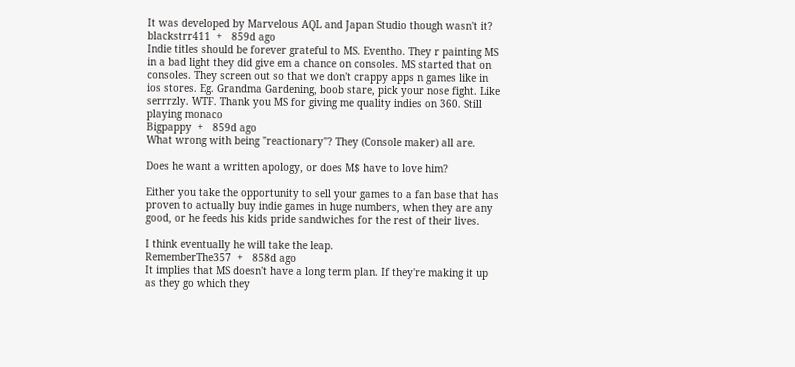It was developed by Marvelous AQL and Japan Studio though wasn't it?
blackstrr411  +   859d ago
Indie titles should be forever grateful to MS. Eventho. They r painting MS in a bad light they did give em a chance on consoles. MS started that on consoles. They screen out so that we don't crappy apps n games like in ios stores. Eg. Grandma Gardening, boob stare, pick your nose fight. Like serrrzly. WTF. Thank you MS for giving me quality indies on 360. Still playing monaco
Bigpappy  +   859d ago
What wrong with being "reactionary"? They (Console maker) all are.

Does he want a written apology, or does M$ have to love him?

Either you take the opportunity to sell your games to a fan base that has proven to actually buy indie games in huge numbers, when they are any good, or he feeds his kids pride sandwiches for the rest of their lives.

I think eventually he will take the leap.
RememberThe357  +   858d ago
It implies that MS doesn't have a long term plan. If they're making it up as they go which they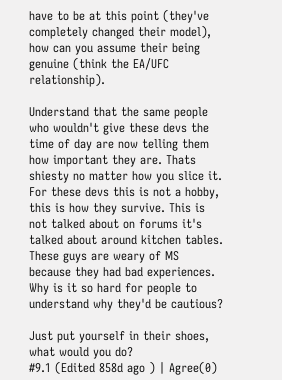have to be at this point (they've completely changed their model), how can you assume their being genuine (think the EA/UFC relationship).

Understand that the same people who wouldn't give these devs the time of day are now telling them how important they are. Thats shiesty no matter how you slice it. For these devs this is not a hobby, this is how they survive. This is not talked about on forums it's talked about around kitchen tables. These guys are weary of MS because they had bad experiences. Why is it so hard for people to understand why they'd be cautious?

Just put yourself in their shoes, what would you do?
#9.1 (Edited 858d ago ) | Agree(0)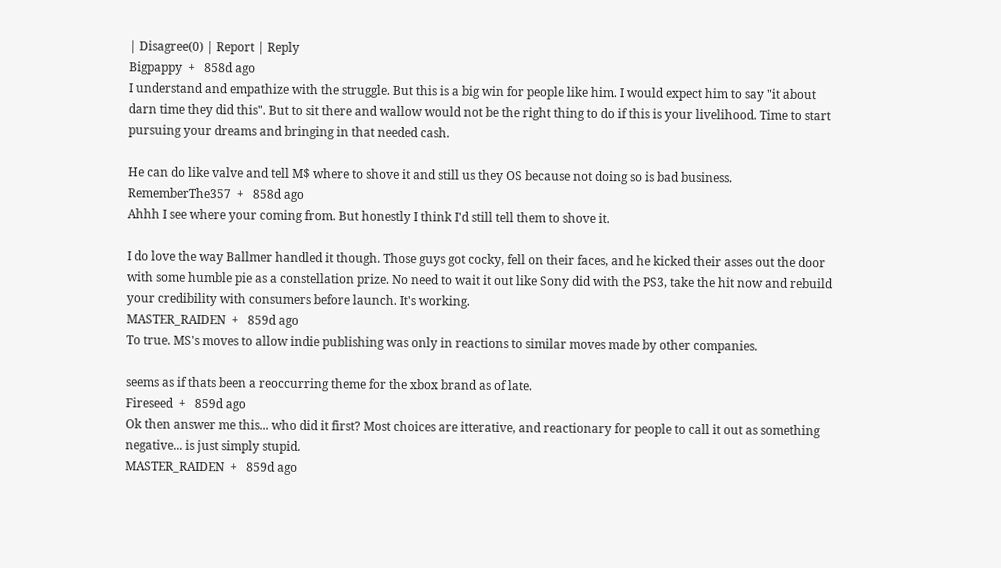| Disagree(0) | Report | Reply
Bigpappy  +   858d ago
I understand and empathize with the struggle. But this is a big win for people like him. I would expect him to say "it about darn time they did this". But to sit there and wallow would not be the right thing to do if this is your livelihood. Time to start pursuing your dreams and bringing in that needed cash.

He can do like valve and tell M$ where to shove it and still us they OS because not doing so is bad business.
RememberThe357  +   858d ago
Ahhh I see where your coming from. But honestly I think I'd still tell them to shove it.

I do love the way Ballmer handled it though. Those guys got cocky, fell on their faces, and he kicked their asses out the door with some humble pie as a constellation prize. No need to wait it out like Sony did with the PS3, take the hit now and rebuild your credibility with consumers before launch. It's working.
MASTER_RAIDEN  +   859d ago
To true. MS's moves to allow indie publishing was only in reactions to similar moves made by other companies.

seems as if thats been a reoccurring theme for the xbox brand as of late.
Fireseed  +   859d ago
Ok then answer me this... who did it first? Most choices are itterative, and reactionary for people to call it out as something negative... is just simply stupid.
MASTER_RAIDEN  +   859d ago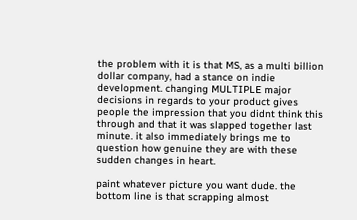the problem with it is that MS, as a multi billion dollar company, had a stance on indie development. changing MULTIPLE major decisions in regards to your product gives people the impression that you didnt think this through and that it was slapped together last minute. it also immediately brings me to question how genuine they are with these sudden changes in heart.

paint whatever picture you want dude. the bottom line is that scrapping almost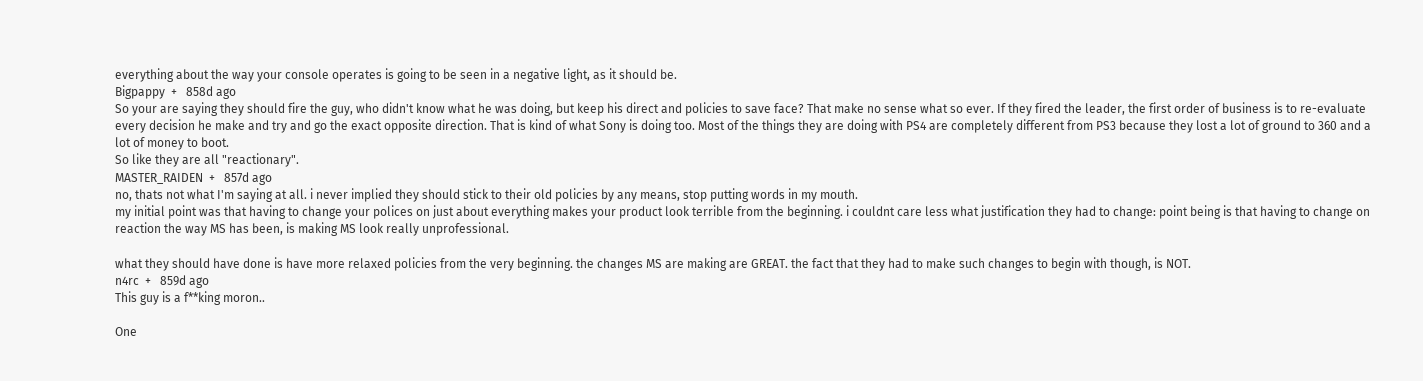everything about the way your console operates is going to be seen in a negative light, as it should be.
Bigpappy  +   858d ago
So your are saying they should fire the guy, who didn't know what he was doing, but keep his direct and policies to save face? That make no sense what so ever. If they fired the leader, the first order of business is to re-evaluate every decision he make and try and go the exact opposite direction. That is kind of what Sony is doing too. Most of the things they are doing with PS4 are completely different from PS3 because they lost a lot of ground to 360 and a lot of money to boot.
So like they are all "reactionary".
MASTER_RAIDEN  +   857d ago
no, thats not what I'm saying at all. i never implied they should stick to their old policies by any means, stop putting words in my mouth.
my initial point was that having to change your polices on just about everything makes your product look terrible from the beginning. i couldnt care less what justification they had to change: point being is that having to change on reaction the way MS has been, is making MS look really unprofessional.

what they should have done is have more relaxed policies from the very beginning. the changes MS are making are GREAT. the fact that they had to make such changes to begin with though, is NOT.
n4rc  +   859d ago
This guy is a f**king moron..

One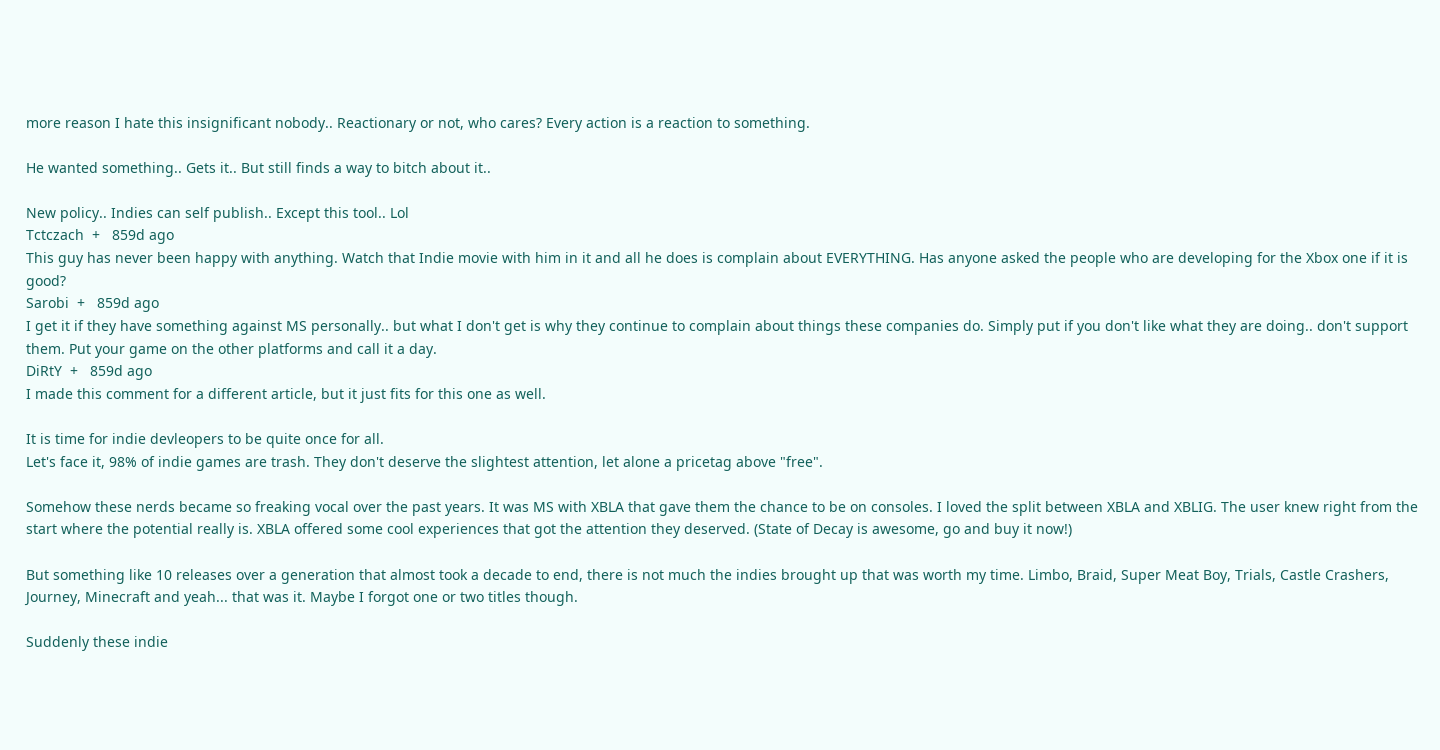more reason I hate this insignificant nobody.. Reactionary or not, who cares? Every action is a reaction to something.

He wanted something.. Gets it.. But still finds a way to bitch about it..

New policy.. Indies can self publish.. Except this tool.. Lol
Tctczach  +   859d ago
This guy has never been happy with anything. Watch that Indie movie with him in it and all he does is complain about EVERYTHING. Has anyone asked the people who are developing for the Xbox one if it is good?
Sarobi  +   859d ago
I get it if they have something against MS personally.. but what I don't get is why they continue to complain about things these companies do. Simply put if you don't like what they are doing.. don't support them. Put your game on the other platforms and call it a day.
DiRtY  +   859d ago
I made this comment for a different article, but it just fits for this one as well.

It is time for indie devleopers to be quite once for all.
Let's face it, 98% of indie games are trash. They don't deserve the slightest attention, let alone a pricetag above "free".

Somehow these nerds became so freaking vocal over the past years. It was MS with XBLA that gave them the chance to be on consoles. I loved the split between XBLA and XBLIG. The user knew right from the start where the potential really is. XBLA offered some cool experiences that got the attention they deserved. (State of Decay is awesome, go and buy it now!)

But something like 10 releases over a generation that almost took a decade to end, there is not much the indies brought up that was worth my time. Limbo, Braid, Super Meat Boy, Trials, Castle Crashers, Journey, Minecraft and yeah... that was it. Maybe I forgot one or two titles though.

Suddenly these indie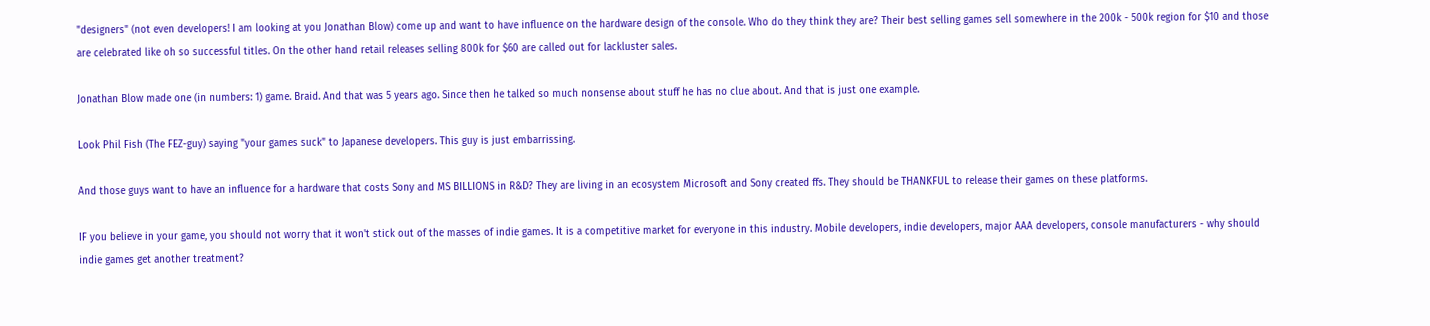"designers" (not even developers! I am looking at you Jonathan Blow) come up and want to have influence on the hardware design of the console. Who do they think they are? Their best selling games sell somewhere in the 200k - 500k region for $10 and those are celebrated like oh so successful titles. On the other hand retail releases selling 800k for $60 are called out for lackluster sales.

Jonathan Blow made one (in numbers: 1) game. Braid. And that was 5 years ago. Since then he talked so much nonsense about stuff he has no clue about. And that is just one example.

Look Phil Fish (The FEZ-guy) saying "your games suck" to Japanese developers. This guy is just embarrissing.

And those guys want to have an influence for a hardware that costs Sony and MS BILLIONS in R&D? They are living in an ecosystem Microsoft and Sony created ffs. They should be THANKFUL to release their games on these platforms.

IF you believe in your game, you should not worry that it won't stick out of the masses of indie games. It is a competitive market for everyone in this industry. Mobile developers, indie developers, major AAA developers, console manufacturers - why should indie games get another treatment?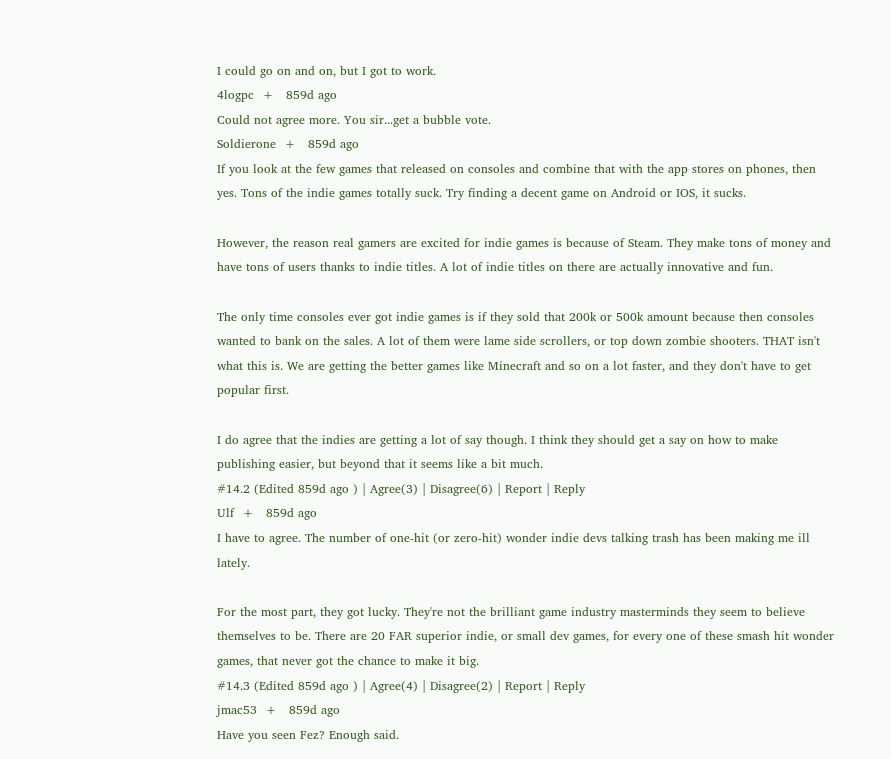I could go on and on, but I got to work.
4logpc  +   859d ago
Could not agree more. You sir...get a bubble vote.
Soldierone  +   859d ago
If you look at the few games that released on consoles and combine that with the app stores on phones, then yes. Tons of the indie games totally suck. Try finding a decent game on Android or IOS, it sucks.

However, the reason real gamers are excited for indie games is because of Steam. They make tons of money and have tons of users thanks to indie titles. A lot of indie titles on there are actually innovative and fun.

The only time consoles ever got indie games is if they sold that 200k or 500k amount because then consoles wanted to bank on the sales. A lot of them were lame side scrollers, or top down zombie shooters. THAT isn't what this is. We are getting the better games like Minecraft and so on a lot faster, and they don't have to get popular first.

I do agree that the indies are getting a lot of say though. I think they should get a say on how to make publishing easier, but beyond that it seems like a bit much.
#14.2 (Edited 859d ago ) | Agree(3) | Disagree(6) | Report | Reply
Ulf  +   859d ago
I have to agree. The number of one-hit (or zero-hit) wonder indie devs talking trash has been making me ill lately.

For the most part, they got lucky. They're not the brilliant game industry masterminds they seem to believe themselves to be. There are 20 FAR superior indie, or small dev games, for every one of these smash hit wonder games, that never got the chance to make it big.
#14.3 (Edited 859d ago ) | Agree(4) | Disagree(2) | Report | Reply
jmac53  +   859d ago
Have you seen Fez? Enough said.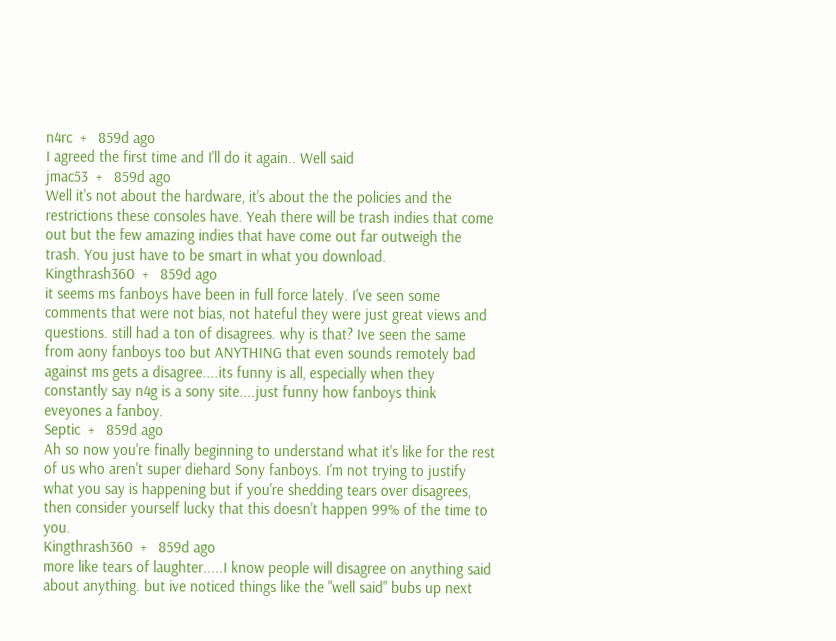n4rc  +   859d ago
I agreed the first time and I'll do it again.. Well said
jmac53  +   859d ago
Well it's not about the hardware, it's about the the policies and the restrictions these consoles have. Yeah there will be trash indies that come out but the few amazing indies that have come out far outweigh the trash. You just have to be smart in what you download.
Kingthrash360  +   859d ago
it seems ms fanboys have been in full force lately. I've seen some comments that were not bias, not hateful they were just great views and questions. still had a ton of disagrees. why is that? Ive seen the same from aony fanboys too but ANYTHING that even sounds remotely bad against ms gets a disagree....its funny is all, especially when they constantly say n4g is a sony site....just funny how fanboys think eveyones a fanboy.
Septic  +   859d ago
Ah so now you're finally beginning to understand what it's like for the rest of us who aren't super diehard Sony fanboys. I'm not trying to justify what you say is happening but if you're shedding tears over disagrees, then consider yourself lucky that this doesn't happen 99% of the time to you.
Kingthrash360  +   859d ago
more like tears of laughter.....I know people will disagree on anything said about anything. but ive noticed things like the "well said" bubs up next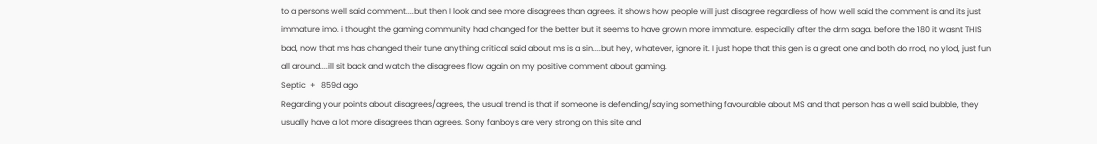to a persons well said comment....but then I look and see more disagrees than agrees. it shows how people will just disagree regardless of how well said the comment is and its just immature imo. i thought the gaming community had changed for the better but it seems to have grown more immature. especially after the drm saga. before the 180 it wasnt THIS bad, now that ms has changed their tune anything critical said about ms is a sin....but hey, whatever, ignore it. I just hope that this gen is a great one and both do rrod, no ylod, just fun all around....ill sit back and watch the disagrees flow again on my positive comment about gaming.
Septic  +   859d ago
Regarding your points about disagrees/agrees, the usual trend is that if someone is defending/saying something favourable about MS and that person has a well said bubble, they usually have a lot more disagrees than agrees. Sony fanboys are very strong on this site and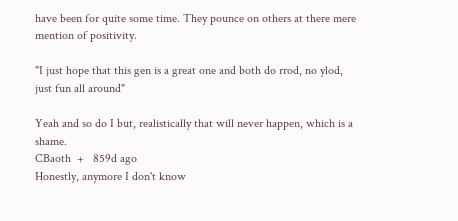have been for quite some time. They pounce on others at there mere mention of positivity.

"I just hope that this gen is a great one and both do rrod, no ylod, just fun all around"

Yeah and so do I but, realistically that will never happen, which is a shame.
CBaoth  +   859d ago
Honestly, anymore I don't know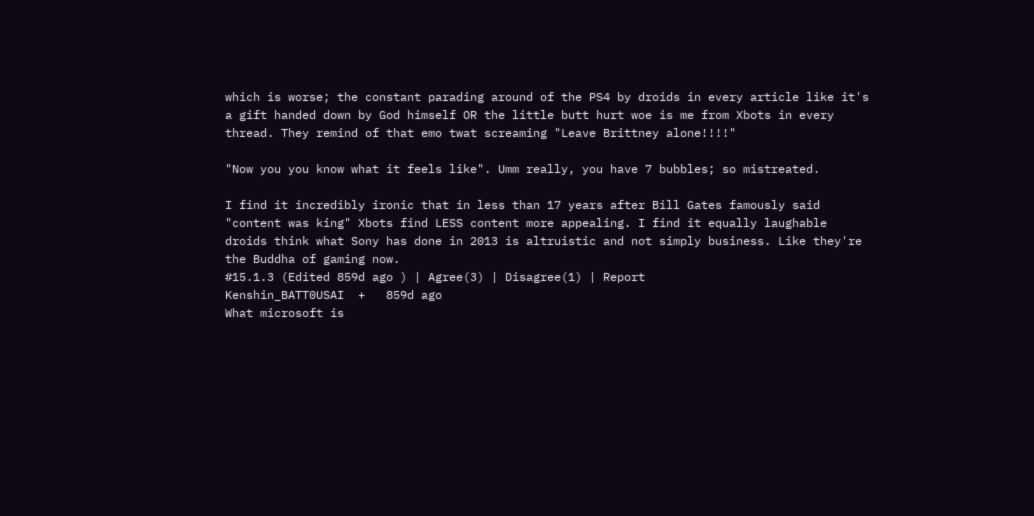which is worse; the constant parading around of the PS4 by droids in every article like it's a gift handed down by God himself OR the little butt hurt woe is me from Xbots in every thread. They remind of that emo twat screaming "Leave Brittney alone!!!!"

"Now you you know what it feels like". Umm really, you have 7 bubbles; so mistreated.

I find it incredibly ironic that in less than 17 years after Bill Gates famously said "content was king" Xbots find LESS content more appealing. I find it equally laughable droids think what Sony has done in 2013 is altruistic and not simply business. Like they're the Buddha of gaming now.
#15.1.3 (Edited 859d ago ) | Agree(3) | Disagree(1) | Report
Kenshin_BATT0USAI  +   859d ago
What microsoft is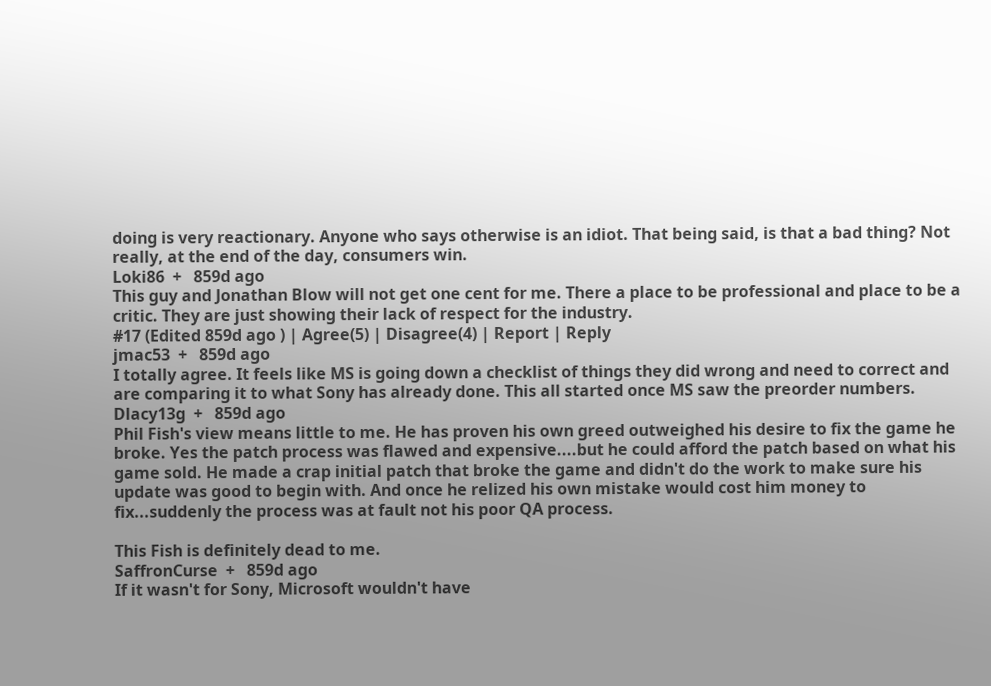doing is very reactionary. Anyone who says otherwise is an idiot. That being said, is that a bad thing? Not really, at the end of the day, consumers win.
Loki86  +   859d ago
This guy and Jonathan Blow will not get one cent for me. There a place to be professional and place to be a critic. They are just showing their lack of respect for the industry.
#17 (Edited 859d ago ) | Agree(5) | Disagree(4) | Report | Reply
jmac53  +   859d ago
I totally agree. It feels like MS is going down a checklist of things they did wrong and need to correct and are comparing it to what Sony has already done. This all started once MS saw the preorder numbers.
Dlacy13g  +   859d ago
Phil Fish's view means little to me. He has proven his own greed outweighed his desire to fix the game he broke. Yes the patch process was flawed and expensive....but he could afford the patch based on what his game sold. He made a crap initial patch that broke the game and didn't do the work to make sure his update was good to begin with. And once he relized his own mistake would cost him money to fix...suddenly the process was at fault not his poor QA process.

This Fish is definitely dead to me.
SaffronCurse  +   859d ago
If it wasn't for Sony, Microsoft wouldn't have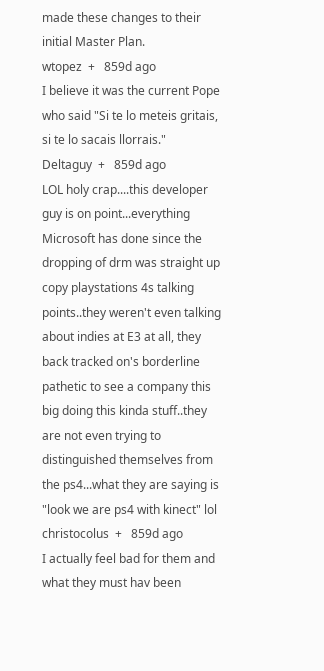made these changes to their initial Master Plan.
wtopez  +   859d ago
I believe it was the current Pope who said "Si te lo meteis gritais, si te lo sacais llorrais."
Deltaguy  +   859d ago
LOL holy crap....this developer guy is on point...everything Microsoft has done since the dropping of drm was straight up copy playstations 4s talking points..they weren't even talking about indies at E3 at all, they back tracked on's borderline pathetic to see a company this big doing this kinda stuff..they are not even trying to distinguished themselves from the ps4...what they are saying is "look we are ps4 with kinect" lol
christocolus  +   859d ago
I actually feel bad for them and what they must hav been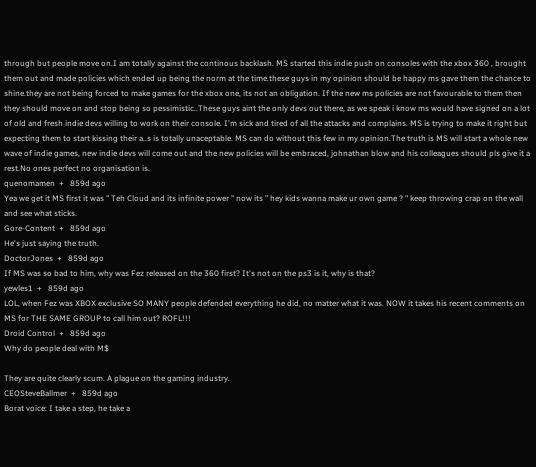through but people move on.I am totally against the continous backlash. MS started this indie push on consoles with the xbox 360 , brought them out and made policies which ended up being the norm at the time.these guys in my opinion should be happy ms gave them the chance to shine.they are not being forced to make games for the xbox one, its not an obligation. If the new ms policies are not favourable to them then they should move on and stop being so pessimistic..These guys aint the only devs out there, as we speak i know ms would have signed on a lot of old and fresh indie devs willing to work on their console. I'm sick and tired of all the attacks and complains. MS is trying to make it right but expecting them to start kissing their a..s is totally unaceptable. MS can do without this few in my opinion.The truth is MS will start a whole new wave of indie games, new indie devs will come out and the new policies will be embraced, johnathan blow and his colleagues should pls give it a rest.No ones perfect no organisation is.
quenomamen  +   859d ago
Yea we get it MS first it was " Teh Cloud and its infinite power " now its " hey kids wanna make ur own game ? " keep throwing crap on the wall and see what sticks.
Gore-Content  +   859d ago
He's just saying the truth.
DoctorJones  +   859d ago
If MS was so bad to him, why was Fez released on the 360 first? It's not on the ps3 is it, why is that?
yewles1  +   859d ago
LOL, when Fez was XBOX exclusive SO MANY people defended everything he did, no matter what it was. NOW it takes his recent comments on MS for THE SAME GROUP to call him out? ROFL!!!
Droid Control  +   859d ago
Why do people deal with M$

They are quite clearly scum. A plague on the gaming industry.
CEOSteveBallmer  +   859d ago
Borat voice: I take a step, he take a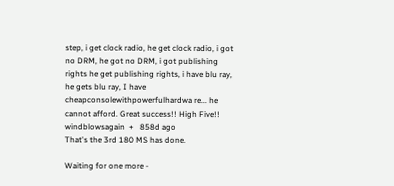step, i get clock radio, he get clock radio, i got no DRM, he got no DRM, i got publishing rights he get publishing rights, i have blu ray, he gets blu ray, I have cheapconsolewithpowerfulhardwa re... he cannot afford. Great success!! High Five!!
windblowsagain  +   858d ago
That's the 3rd 180 MS has done.

Waiting for one more -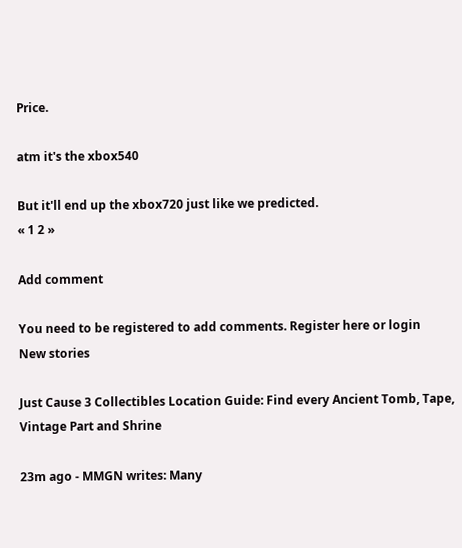Price.

atm it's the xbox540

But it'll end up the xbox720 just like we predicted.
« 1 2 »

Add comment

You need to be registered to add comments. Register here or login
New stories

Just Cause 3 Collectibles Location Guide: Find every Ancient Tomb, Tape, Vintage Part and Shrine

23m ago - MMGN writes: Many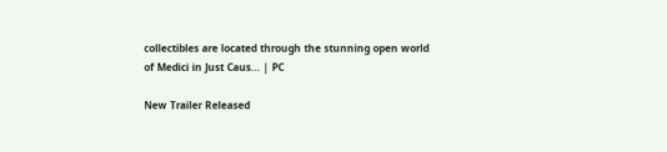collectibles are located through the stunning open world of Medici in Just Caus... | PC

New Trailer Released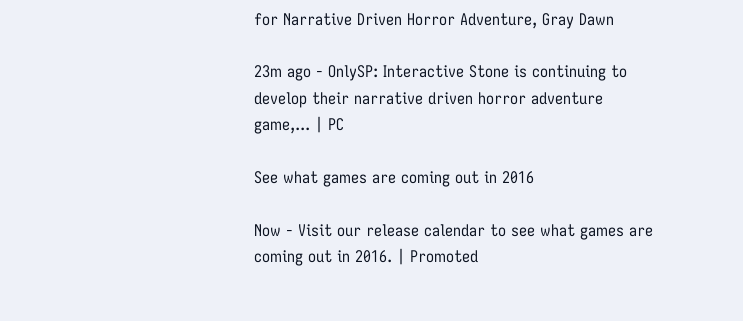for Narrative Driven Horror Adventure, Gray Dawn

23m ago - OnlySP: Interactive Stone is continuing to develop their narrative driven horror adventure game,... | PC

See what games are coming out in 2016

Now - Visit our release calendar to see what games are coming out in 2016. | Promoted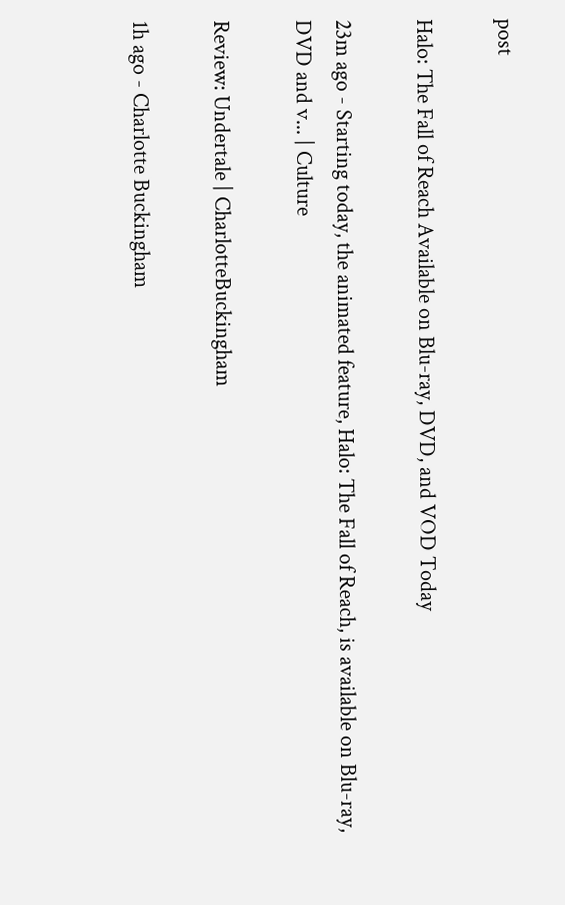post

Halo: The Fall of Reach Available on Blu-ray, DVD, and VOD Today

23m ago - Starting today, the animated feature, Halo: The Fall of Reach, is available on Blu-ray, DVD and v... | Culture

Review: Undertale | CharlotteBuckingham

1h ago - Charlotte Buckingham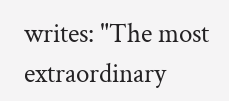writes: "The most extraordinary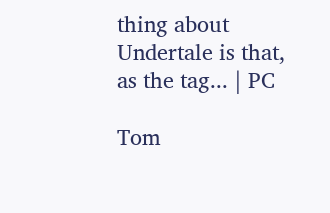thing about Undertale is that, as the tag... | PC

Tom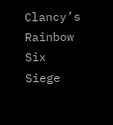Clancy’s Rainbow Six Siege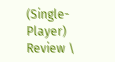(Single-Player) Review \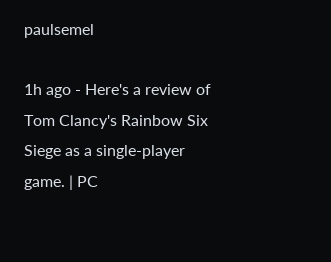paulsemel

1h ago - Here's a review of Tom Clancy's Rainbow Six Siege as a single-player game. | PC